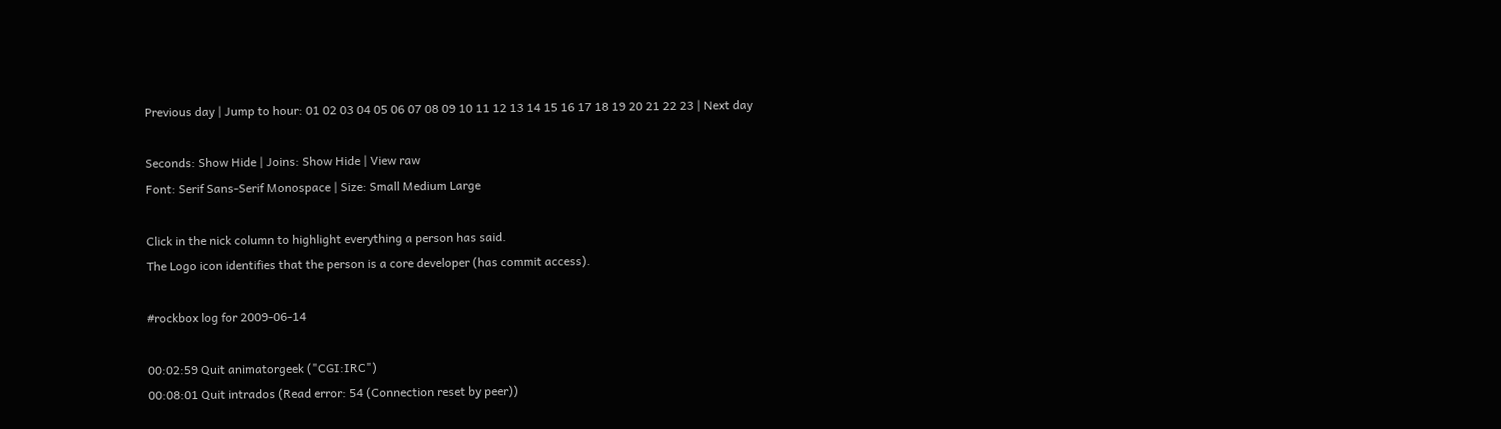Previous day | Jump to hour: 01 02 03 04 05 06 07 08 09 10 11 12 13 14 15 16 17 18 19 20 21 22 23 | Next day

Seconds: Show Hide | Joins: Show Hide | View raw
Font: Serif Sans-Serif Monospace | Size: Small Medium Large

Click in the nick column to highlight everything a person has said.
The Logo icon identifies that the person is a core developer (has commit access).

#rockbox log for 2009-06-14

00:02:59 Quit animatorgeek ("CGI:IRC")
00:08:01 Quit intrados (Read error: 54 (Connection reset by peer))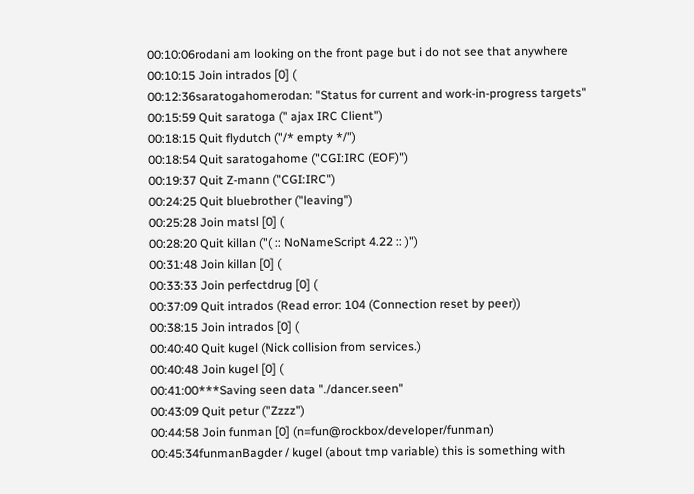00:10:06rodani am looking on the front page but i do not see that anywhere
00:10:15 Join intrados [0] (
00:12:36saratogahomerodan: "Status for current and work-in-progress targets"
00:15:59 Quit saratoga (" ajax IRC Client")
00:18:15 Quit flydutch ("/* empty */")
00:18:54 Quit saratogahome ("CGI:IRC (EOF)")
00:19:37 Quit Z-mann ("CGI:IRC")
00:24:25 Quit bluebrother ("leaving")
00:25:28 Join matsl [0] (
00:28:20 Quit killan ("( :: NoNameScript 4.22 :: )")
00:31:48 Join killan [0] (
00:33:33 Join perfectdrug [0] (
00:37:09 Quit intrados (Read error: 104 (Connection reset by peer))
00:38:15 Join intrados [0] (
00:40:40 Quit kugel (Nick collision from services.)
00:40:48 Join kugel [0] (
00:41:00***Saving seen data "./dancer.seen"
00:43:09 Quit petur ("Zzzz")
00:44:58 Join funman [0] (n=fun@rockbox/developer/funman)
00:45:34funmanBagder / kugel (about tmp variable) this is something with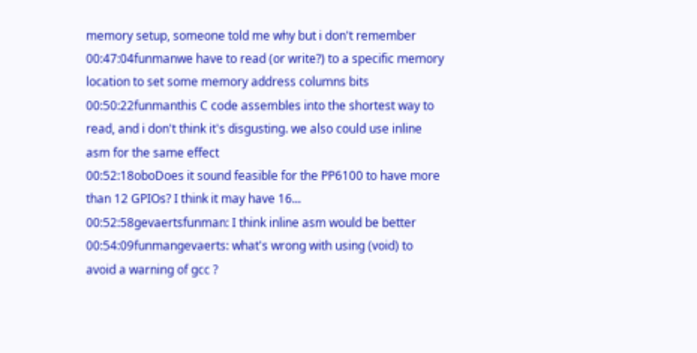memory setup, someone told me why but i don't remember
00:47:04funmanwe have to read (or write?) to a specific memory location to set some memory address columns bits
00:50:22funmanthis C code assembles into the shortest way to read, and i don't think it's disgusting. we also could use inline asm for the same effect
00:52:18oboDoes it sound feasible for the PP6100 to have more than 12 GPIOs? I think it may have 16...
00:52:58gevaertsfunman: I think inline asm would be better
00:54:09funmangevaerts: what's wrong with using (void) to avoid a warning of gcc ?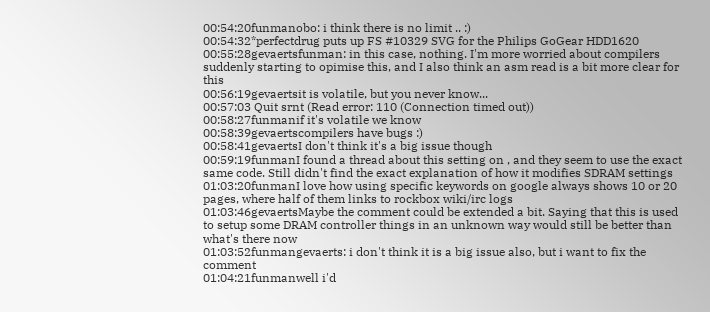00:54:20funmanobo: i think there is no limit .. :)
00:54:32*perfectdrug puts up FS #10329 SVG for the Philips GoGear HDD1620
00:55:28gevaertsfunman: in this case, nothing. I'm more worried about compilers suddenly starting to opimise this, and I also think an asm read is a bit more clear for this
00:56:19gevaertsit is volatile, but you never know...
00:57:03 Quit srnt (Read error: 110 (Connection timed out))
00:58:27funmanif it's volatile we know
00:58:39gevaertscompilers have bugs :)
00:58:41gevaertsI don't think it's a big issue though
00:59:19funmanI found a thread about this setting on , and they seem to use the exact same code. Still didn't find the exact explanation of how it modifies SDRAM settings
01:03:20funmanI love how using specific keywords on google always shows 10 or 20 pages, where half of them links to rockbox wiki/irc logs
01:03:46gevaertsMaybe the comment could be extended a bit. Saying that this is used to setup some DRAM controller things in an unknown way would still be better than what's there now
01:03:52funmangevaerts: i don't think it is a big issue also, but i want to fix the comment
01:04:21funmanwell i'd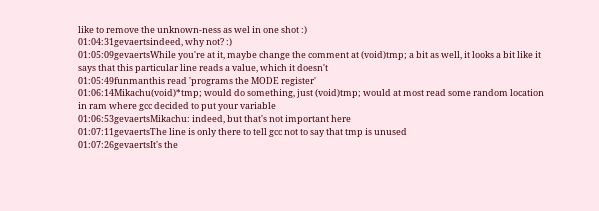like to remove the unknown-ness as wel in one shot :)
01:04:31gevaertsindeed, why not? :)
01:05:09gevaertsWhile you're at it, maybe change the comment at (void)tmp; a bit as well, it looks a bit like it says that this particular line reads a value, which it doesn't
01:05:49funmanthis read 'programs the MODE register'
01:06:14Mikachu(void)*tmp; would do something, just (void)tmp; would at most read some random location in ram where gcc decided to put your variable
01:06:53gevaertsMikachu: indeed, but that's not important here
01:07:11gevaertsThe line is only there to tell gcc not to say that tmp is unused
01:07:26gevaertsIt's the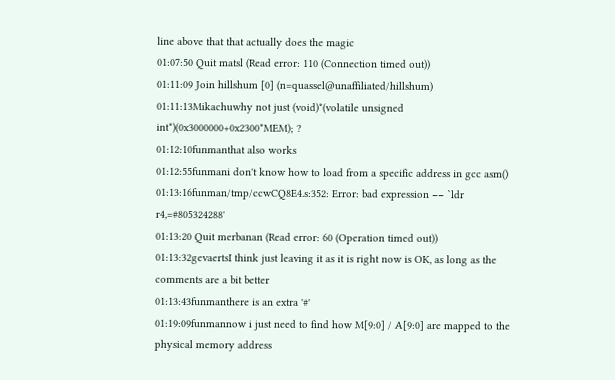line above that that actually does the magic
01:07:50 Quit matsl (Read error: 110 (Connection timed out))
01:11:09 Join hillshum [0] (n=quassel@unaffiliated/hillshum)
01:11:13Mikachuwhy not just (void)*(volatile unsigned int*)(0x3000000+0x2300*MEM); ?
01:12:10funmanthat also works
01:12:55funmani don't know how to load from a specific address in gcc asm()
01:13:16funman/tmp/ccwCQ8E4.s:352: Error: bad expression −− `ldr r4,=#805324288'
01:13:20 Quit merbanan (Read error: 60 (Operation timed out))
01:13:32gevaertsI think just leaving it as it is right now is OK, as long as the comments are a bit better
01:13:43funmanthere is an extra '#'
01:19:09funmannow i just need to find how M[9:0] / A[9:0] are mapped to the physical memory address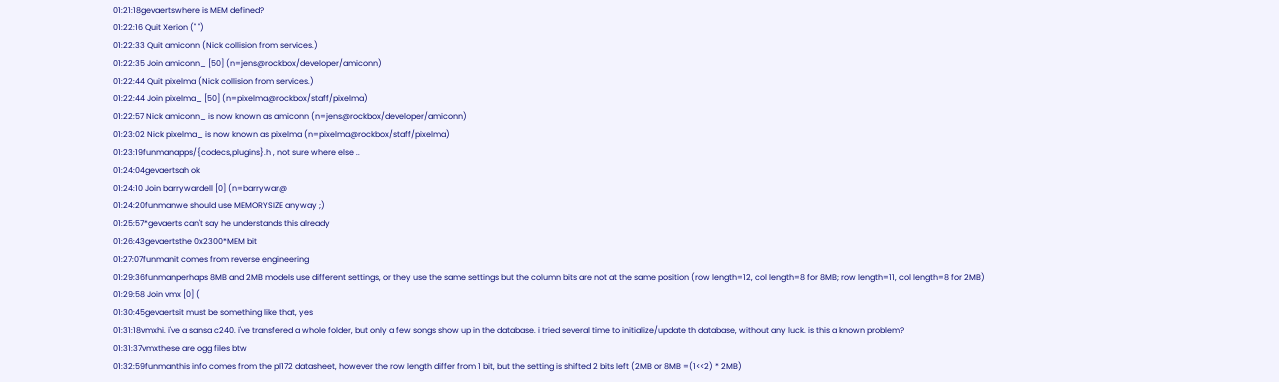01:21:18gevaertswhere is MEM defined?
01:22:16 Quit Xerion (" ")
01:22:33 Quit amiconn (Nick collision from services.)
01:22:35 Join amiconn_ [50] (n=jens@rockbox/developer/amiconn)
01:22:44 Quit pixelma (Nick collision from services.)
01:22:44 Join pixelma_ [50] (n=pixelma@rockbox/staff/pixelma)
01:22:57 Nick amiconn_ is now known as amiconn (n=jens@rockbox/developer/amiconn)
01:23:02 Nick pixelma_ is now known as pixelma (n=pixelma@rockbox/staff/pixelma)
01:23:19funmanapps/{codecs,plugins}.h , not sure where else ..
01:24:04gevaertsah ok
01:24:10 Join barrywardell [0] (n=barrywar@
01:24:20funmanwe should use MEMORYSIZE anyway ;)
01:25:57*gevaerts can't say he understands this already
01:26:43gevaertsthe 0x2300*MEM bit
01:27:07funmanit comes from reverse engineering
01:29:36funmanperhaps 8MB and 2MB models use different settings, or they use the same settings but the column bits are not at the same position (row length=12, col length=8 for 8MB; row length=11, col length=8 for 2MB)
01:29:58 Join vmx [0] (
01:30:45gevaertsit must be something like that, yes
01:31:18vmxhi. i've a sansa c240. i've transfered a whole folder, but only a few songs show up in the database. i tried several time to initialize/update th database, without any luck. is this a known problem?
01:31:37vmxthese are ogg files btw
01:32:59funmanthis info comes from the pl172 datasheet, however the row length differ from 1 bit, but the setting is shifted 2 bits left (2MB or 8MB =(1<<2) * 2MB)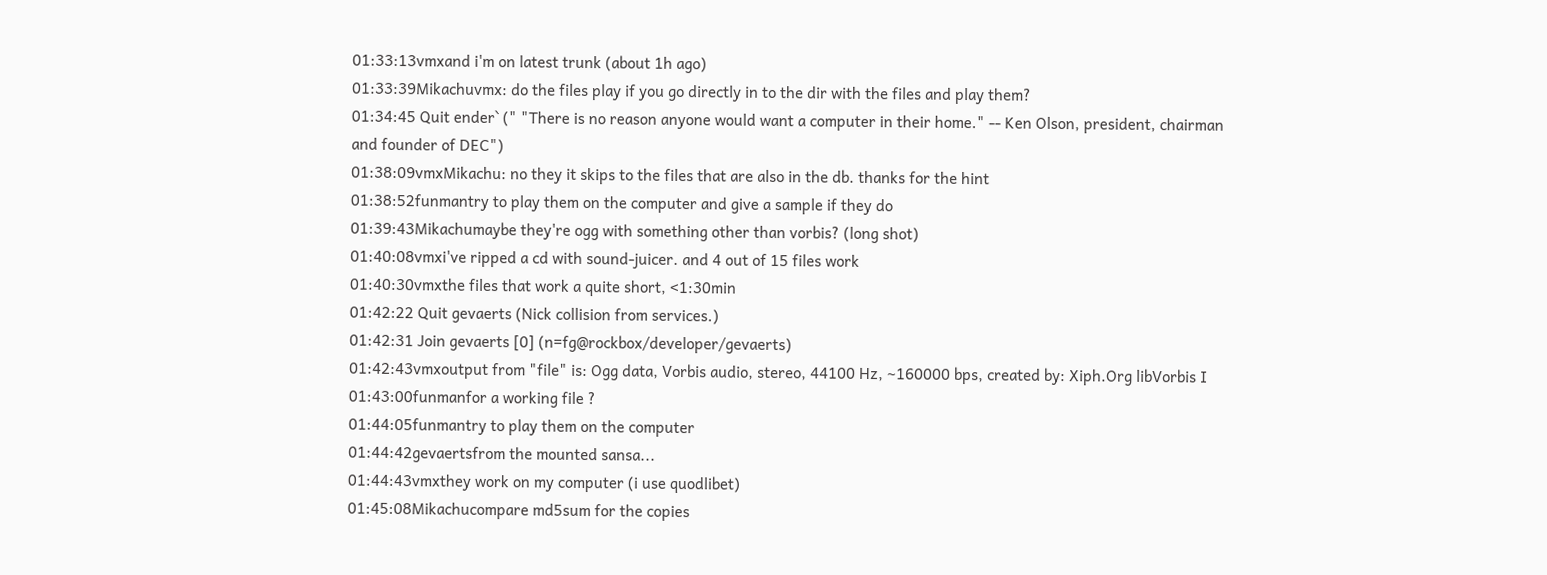01:33:13vmxand i'm on latest trunk (about 1h ago)
01:33:39Mikachuvmx: do the files play if you go directly in to the dir with the files and play them?
01:34:45 Quit ender` (" "There is no reason anyone would want a computer in their home." -- Ken Olson, president, chairman and founder of DEC")
01:38:09vmxMikachu: no they it skips to the files that are also in the db. thanks for the hint
01:38:52funmantry to play them on the computer and give a sample if they do
01:39:43Mikachumaybe they're ogg with something other than vorbis? (long shot)
01:40:08vmxi've ripped a cd with sound-juicer. and 4 out of 15 files work
01:40:30vmxthe files that work a quite short, <1:30min
01:42:22 Quit gevaerts (Nick collision from services.)
01:42:31 Join gevaerts [0] (n=fg@rockbox/developer/gevaerts)
01:42:43vmxoutput from "file" is: Ogg data, Vorbis audio, stereo, 44100 Hz, ~160000 bps, created by: Xiph.Org libVorbis I
01:43:00funmanfor a working file ?
01:44:05funmantry to play them on the computer
01:44:42gevaertsfrom the mounted sansa...
01:44:43vmxthey work on my computer (i use quodlibet)
01:45:08Mikachucompare md5sum for the copies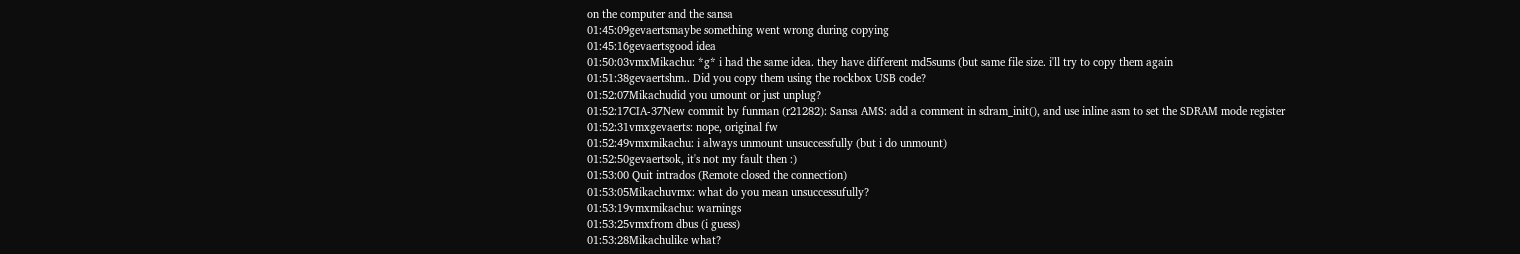on the computer and the sansa
01:45:09gevaertsmaybe something went wrong during copying
01:45:16gevaertsgood idea
01:50:03vmxMikachu: *g* i had the same idea. they have different md5sums (but same file size. i'll try to copy them again
01:51:38gevaertshm.. Did you copy them using the rockbox USB code?
01:52:07Mikachudid you umount or just unplug?
01:52:17CIA-37New commit by funman (r21282): Sansa AMS: add a comment in sdram_init(), and use inline asm to set the SDRAM mode register
01:52:31vmxgevaerts: nope, original fw
01:52:49vmxmikachu: i always unmount unsuccessfully (but i do unmount)
01:52:50gevaertsok, it's not my fault then :)
01:53:00 Quit intrados (Remote closed the connection)
01:53:05Mikachuvmx: what do you mean unsuccessufully?
01:53:19vmxmikachu: warnings
01:53:25vmxfrom dbus (i guess)
01:53:28Mikachulike what?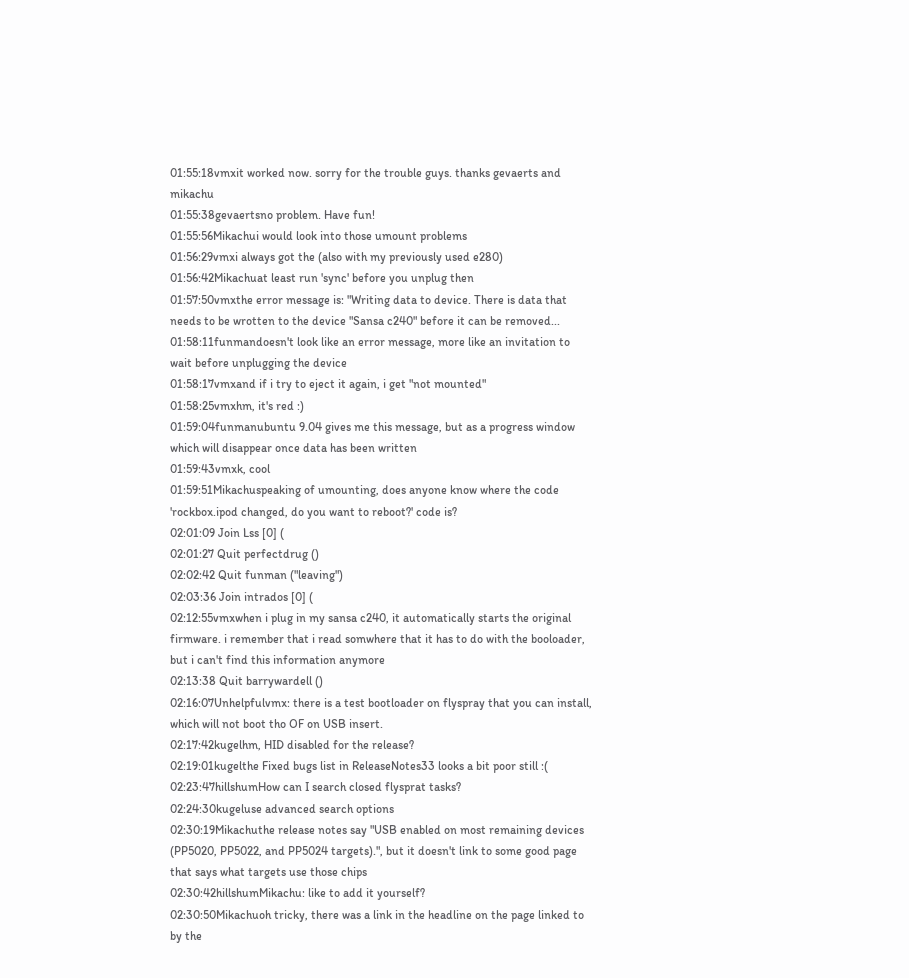01:55:18vmxit worked now. sorry for the trouble guys. thanks gevaerts and mikachu
01:55:38gevaertsno problem. Have fun!
01:55:56Mikachui would look into those umount problems
01:56:29vmxi always got the (also with my previously used e280)
01:56:42Mikachuat least run 'sync' before you unplug then
01:57:50vmxthe error message is: "Writing data to device. There is data that needs to be wrotten to the device "Sansa c240" before it can be removed...
01:58:11funmandoesn't look like an error message, more like an invitation to wait before unplugging the device
01:58:17vmxand if i try to eject it again, i get "not mounted"
01:58:25vmxhm, it's red :)
01:59:04funmanubuntu 9.04 gives me this message, but as a progress window which will disappear once data has been written
01:59:43vmxk, cool
01:59:51Mikachuspeaking of umounting, does anyone know where the code 'rockbox.ipod changed, do you want to reboot?' code is?
02:01:09 Join Lss [0] (
02:01:27 Quit perfectdrug ()
02:02:42 Quit funman ("leaving")
02:03:36 Join intrados [0] (
02:12:55vmxwhen i plug in my sansa c240, it automatically starts the original firmware. i remember that i read somwhere that it has to do with the booloader, but i can't find this information anymore
02:13:38 Quit barrywardell ()
02:16:07Unhelpfulvmx: there is a test bootloader on flyspray that you can install, which will not boot tho OF on USB insert.
02:17:42kugelhm, HID disabled for the release?
02:19:01kugelthe Fixed bugs list in ReleaseNotes33 looks a bit poor still :(
02:23:47hillshumHow can I search closed flysprat tasks?
02:24:30kugeluse advanced search options
02:30:19Mikachuthe release notes say "USB enabled on most remaining devices (PP5020, PP5022, and PP5024 targets).", but it doesn't link to some good page that says what targets use those chips
02:30:42hillshumMikachu: like to add it yourself?
02:30:50Mikachuoh tricky, there was a link in the headline on the page linked to by the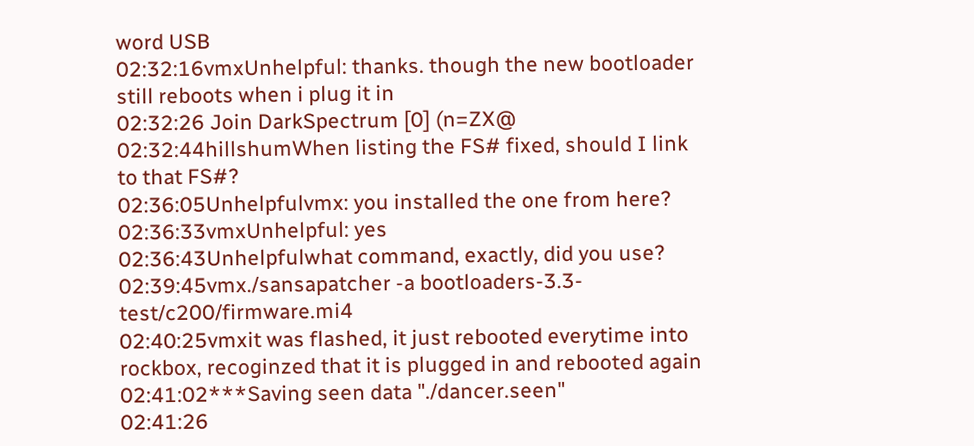word USB
02:32:16vmxUnhelpful: thanks. though the new bootloader still reboots when i plug it in
02:32:26 Join DarkSpectrum [0] (n=ZX@
02:32:44hillshumWhen listing the FS# fixed, should I link to that FS#?
02:36:05Unhelpfulvmx: you installed the one from here?
02:36:33vmxUnhelpful: yes
02:36:43Unhelpfulwhat command, exactly, did you use?
02:39:45vmx./sansapatcher -a bootloaders-3.3-test/c200/firmware.mi4
02:40:25vmxit was flashed, it just rebooted everytime into rockbox, recoginzed that it is plugged in and rebooted again
02:41:02***Saving seen data "./dancer.seen"
02:41:26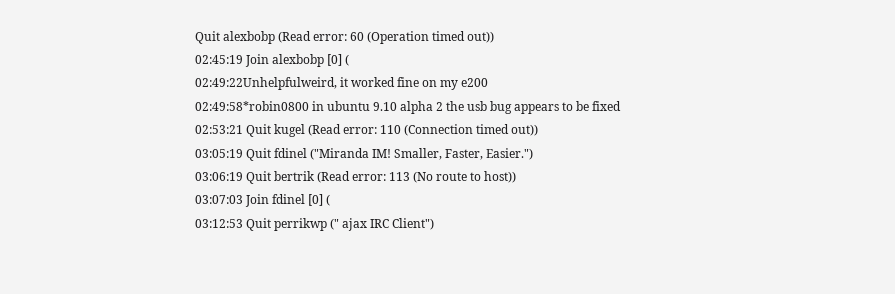Quit alexbobp (Read error: 60 (Operation timed out))
02:45:19 Join alexbobp [0] (
02:49:22Unhelpfulweird, it worked fine on my e200
02:49:58*robin0800 in ubuntu 9.10 alpha 2 the usb bug appears to be fixed
02:53:21 Quit kugel (Read error: 110 (Connection timed out))
03:05:19 Quit fdinel ("Miranda IM! Smaller, Faster, Easier.")
03:06:19 Quit bertrik (Read error: 113 (No route to host))
03:07:03 Join fdinel [0] (
03:12:53 Quit perrikwp (" ajax IRC Client")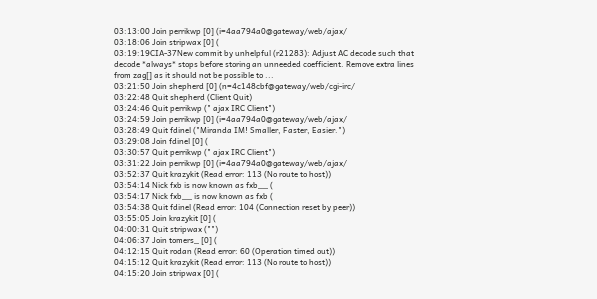03:13:00 Join perrikwp [0] (i=4aa794a0@gateway/web/ajax/
03:18:06 Join stripwax [0] (
03:19:19CIA-37New commit by unhelpful (r21283): Adjust AC decode such that decode *always* stops before storing an unneeded coefficient. Remove extra lines from zag[] as it should not be possible to ...
03:21:50 Join shepherd [0] (n=4c148cbf@gateway/web/cgi-irc/
03:22:48 Quit shepherd (Client Quit)
03:24:46 Quit perrikwp (" ajax IRC Client")
03:24:59 Join perrikwp [0] (i=4aa794a0@gateway/web/ajax/
03:28:49 Quit fdinel ("Miranda IM! Smaller, Faster, Easier.")
03:29:08 Join fdinel [0] (
03:30:57 Quit perrikwp (" ajax IRC Client")
03:31:22 Join perrikwp [0] (i=4aa794a0@gateway/web/ajax/
03:52:37 Quit krazykit (Read error: 113 (No route to host))
03:54:14 Nick fxb is now known as fxb__ (
03:54:17 Nick fxb__ is now known as fxb (
03:54:38 Quit fdinel (Read error: 104 (Connection reset by peer))
03:55:05 Join krazykit [0] (
04:00:31 Quit stripwax ("")
04:06:37 Join tomers_ [0] (
04:12:15 Quit rodan (Read error: 60 (Operation timed out))
04:15:12 Quit krazykit (Read error: 113 (No route to host))
04:15:20 Join stripwax [0] (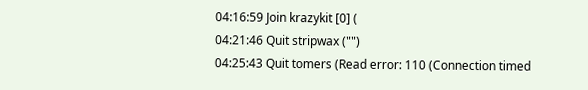04:16:59 Join krazykit [0] (
04:21:46 Quit stripwax ("")
04:25:43 Quit tomers (Read error: 110 (Connection timed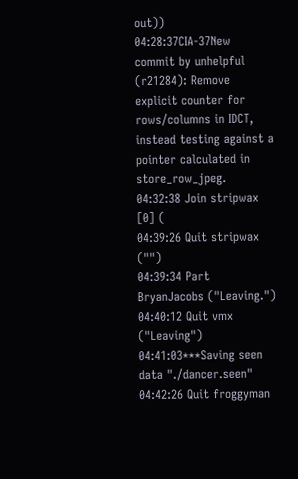out))
04:28:37CIA-37New commit by unhelpful (r21284): Remove explicit counter for rows/columns in IDCT, instead testing against a pointer calculated in store_row_jpeg.
04:32:38 Join stripwax [0] (
04:39:26 Quit stripwax ("")
04:39:34 Part BryanJacobs ("Leaving.")
04:40:12 Quit vmx ("Leaving")
04:41:03***Saving seen data "./dancer.seen"
04:42:26 Quit froggyman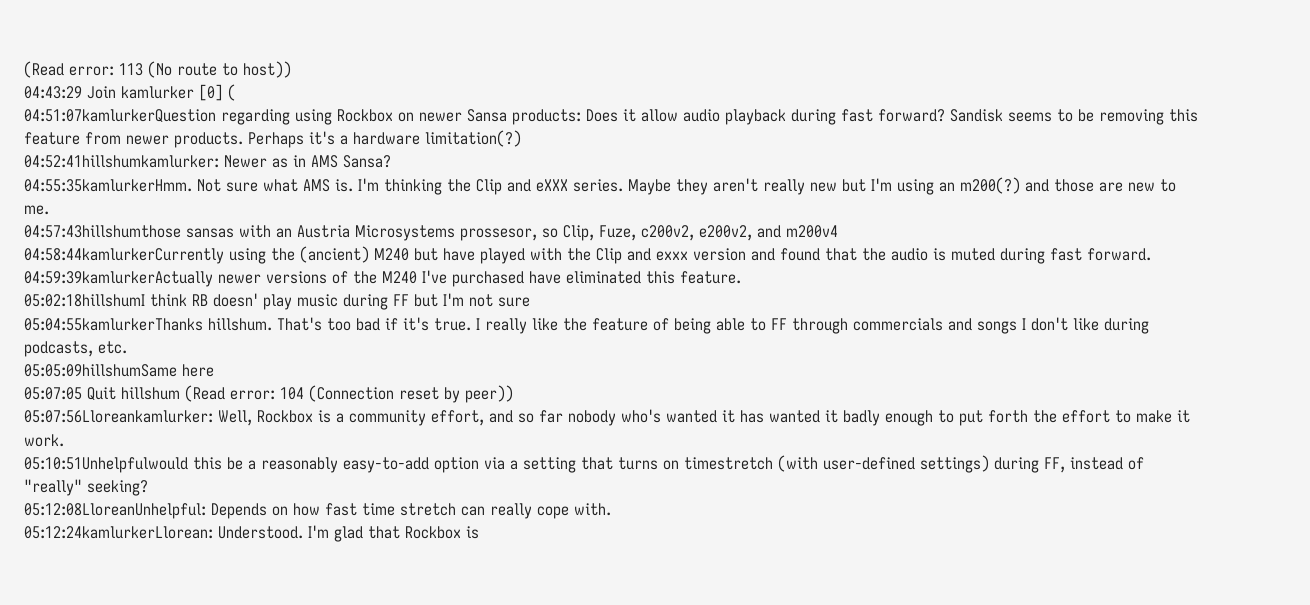(Read error: 113 (No route to host))
04:43:29 Join kamlurker [0] (
04:51:07kamlurkerQuestion regarding using Rockbox on newer Sansa products: Does it allow audio playback during fast forward? Sandisk seems to be removing this feature from newer products. Perhaps it's a hardware limitation(?)
04:52:41hillshumkamlurker: Newer as in AMS Sansa?
04:55:35kamlurkerHmm. Not sure what AMS is. I'm thinking the Clip and eXXX series. Maybe they aren't really new but I'm using an m200(?) and those are new to me.
04:57:43hillshumthose sansas with an Austria Microsystems prossesor, so Clip, Fuze, c200v2, e200v2, and m200v4
04:58:44kamlurkerCurrently using the (ancient) M240 but have played with the Clip and exxx version and found that the audio is muted during fast forward.
04:59:39kamlurkerActually newer versions of the M240 I've purchased have eliminated this feature.
05:02:18hillshumI think RB doesn' play music during FF but I'm not sure
05:04:55kamlurkerThanks hillshum. That's too bad if it's true. I really like the feature of being able to FF through commercials and songs I don't like during podcasts, etc.
05:05:09hillshumSame here
05:07:05 Quit hillshum (Read error: 104 (Connection reset by peer))
05:07:56Lloreankamlurker: Well, Rockbox is a community effort, and so far nobody who's wanted it has wanted it badly enough to put forth the effort to make it work.
05:10:51Unhelpfulwould this be a reasonably easy-to-add option via a setting that turns on timestretch (with user-defined settings) during FF, instead of "really" seeking?
05:12:08LloreanUnhelpful: Depends on how fast time stretch can really cope with.
05:12:24kamlurkerLlorean: Understood. I'm glad that Rockbox is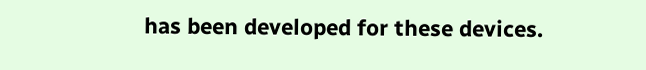has been developed for these devices.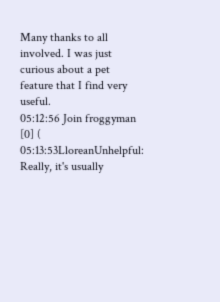Many thanks to all involved. I was just curious about a pet feature that I find very useful.
05:12:56 Join froggyman [0] (
05:13:53LloreanUnhelpful: Really, it's usually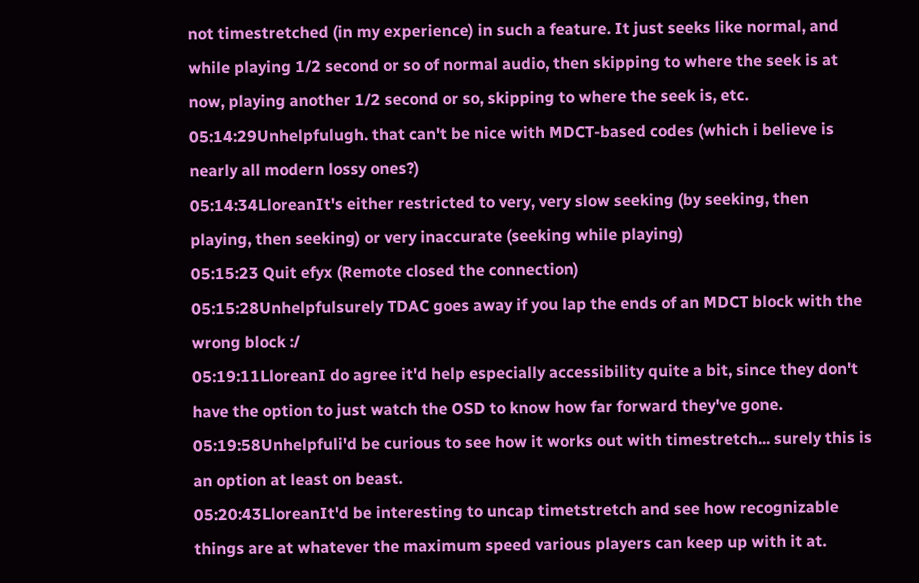not timestretched (in my experience) in such a feature. It just seeks like normal, and while playing 1/2 second or so of normal audio, then skipping to where the seek is at now, playing another 1/2 second or so, skipping to where the seek is, etc.
05:14:29Unhelpfulugh. that can't be nice with MDCT-based codes (which i believe is nearly all modern lossy ones?)
05:14:34LloreanIt's either restricted to very, very slow seeking (by seeking, then playing, then seeking) or very inaccurate (seeking while playing)
05:15:23 Quit efyx (Remote closed the connection)
05:15:28Unhelpfulsurely TDAC goes away if you lap the ends of an MDCT block with the wrong block :/
05:19:11LloreanI do agree it'd help especially accessibility quite a bit, since they don't have the option to just watch the OSD to know how far forward they've gone.
05:19:58Unhelpfuli'd be curious to see how it works out with timestretch... surely this is an option at least on beast.
05:20:43LloreanIt'd be interesting to uncap timetstretch and see how recognizable things are at whatever the maximum speed various players can keep up with it at.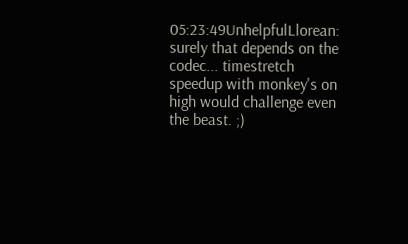05:23:49UnhelpfulLlorean: surely that depends on the codec... timestretch speedup with monkey's on high would challenge even the beast. ;)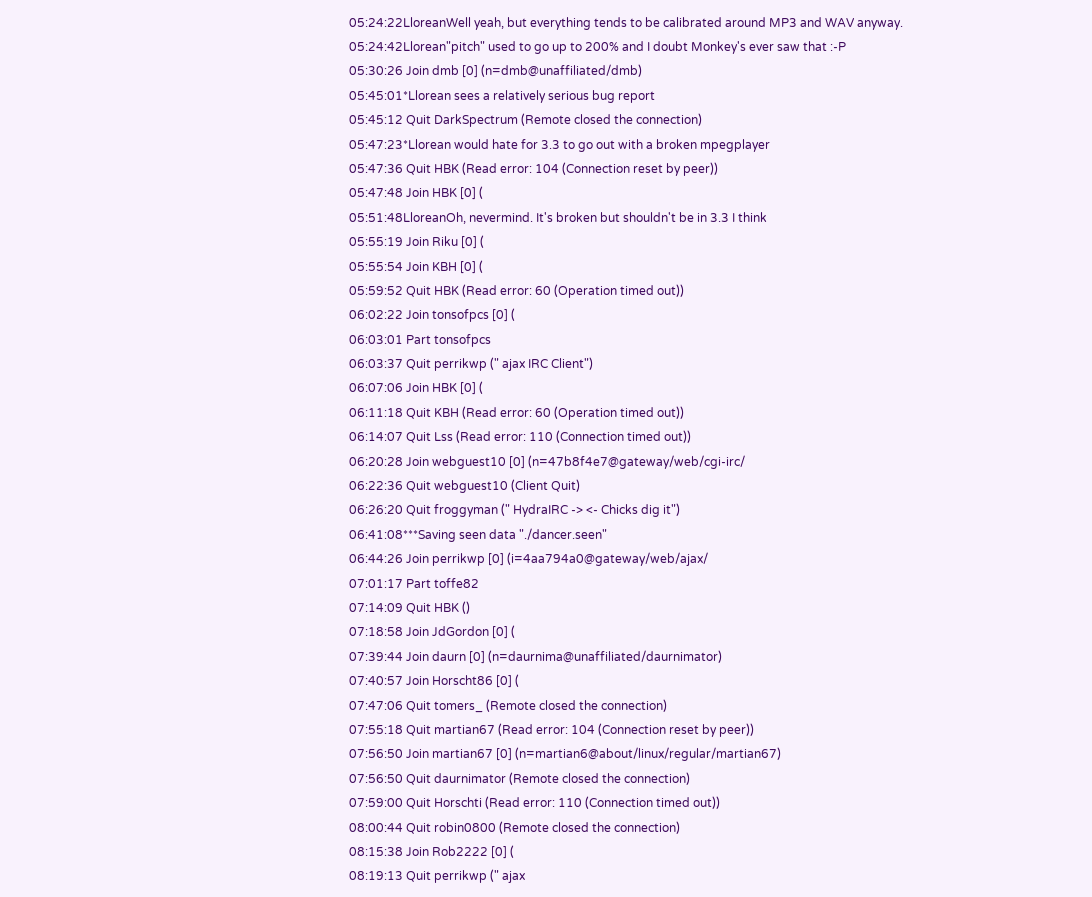05:24:22LloreanWell yeah, but everything tends to be calibrated around MP3 and WAV anyway.
05:24:42Llorean"pitch" used to go up to 200% and I doubt Monkey's ever saw that :-P
05:30:26 Join dmb [0] (n=dmb@unaffiliated/dmb)
05:45:01*Llorean sees a relatively serious bug report
05:45:12 Quit DarkSpectrum (Remote closed the connection)
05:47:23*Llorean would hate for 3.3 to go out with a broken mpegplayer
05:47:36 Quit HBK (Read error: 104 (Connection reset by peer))
05:47:48 Join HBK [0] (
05:51:48LloreanOh, nevermind. It's broken but shouldn't be in 3.3 I think
05:55:19 Join Riku [0] (
05:55:54 Join KBH [0] (
05:59:52 Quit HBK (Read error: 60 (Operation timed out))
06:02:22 Join tonsofpcs [0] (
06:03:01 Part tonsofpcs
06:03:37 Quit perrikwp (" ajax IRC Client")
06:07:06 Join HBK [0] (
06:11:18 Quit KBH (Read error: 60 (Operation timed out))
06:14:07 Quit Lss (Read error: 110 (Connection timed out))
06:20:28 Join webguest10 [0] (n=47b8f4e7@gateway/web/cgi-irc/
06:22:36 Quit webguest10 (Client Quit)
06:26:20 Quit froggyman (" HydraIRC -> <- Chicks dig it")
06:41:08***Saving seen data "./dancer.seen"
06:44:26 Join perrikwp [0] (i=4aa794a0@gateway/web/ajax/
07:01:17 Part toffe82
07:14:09 Quit HBK ()
07:18:58 Join JdGordon [0] (
07:39:44 Join daurn [0] (n=daurnima@unaffiliated/daurnimator)
07:40:57 Join Horscht86 [0] (
07:47:06 Quit tomers_ (Remote closed the connection)
07:55:18 Quit martian67 (Read error: 104 (Connection reset by peer))
07:56:50 Join martian67 [0] (n=martian6@about/linux/regular/martian67)
07:56:50 Quit daurnimator (Remote closed the connection)
07:59:00 Quit Horschti (Read error: 110 (Connection timed out))
08:00:44 Quit robin0800 (Remote closed the connection)
08:15:38 Join Rob2222 [0] (
08:19:13 Quit perrikwp (" ajax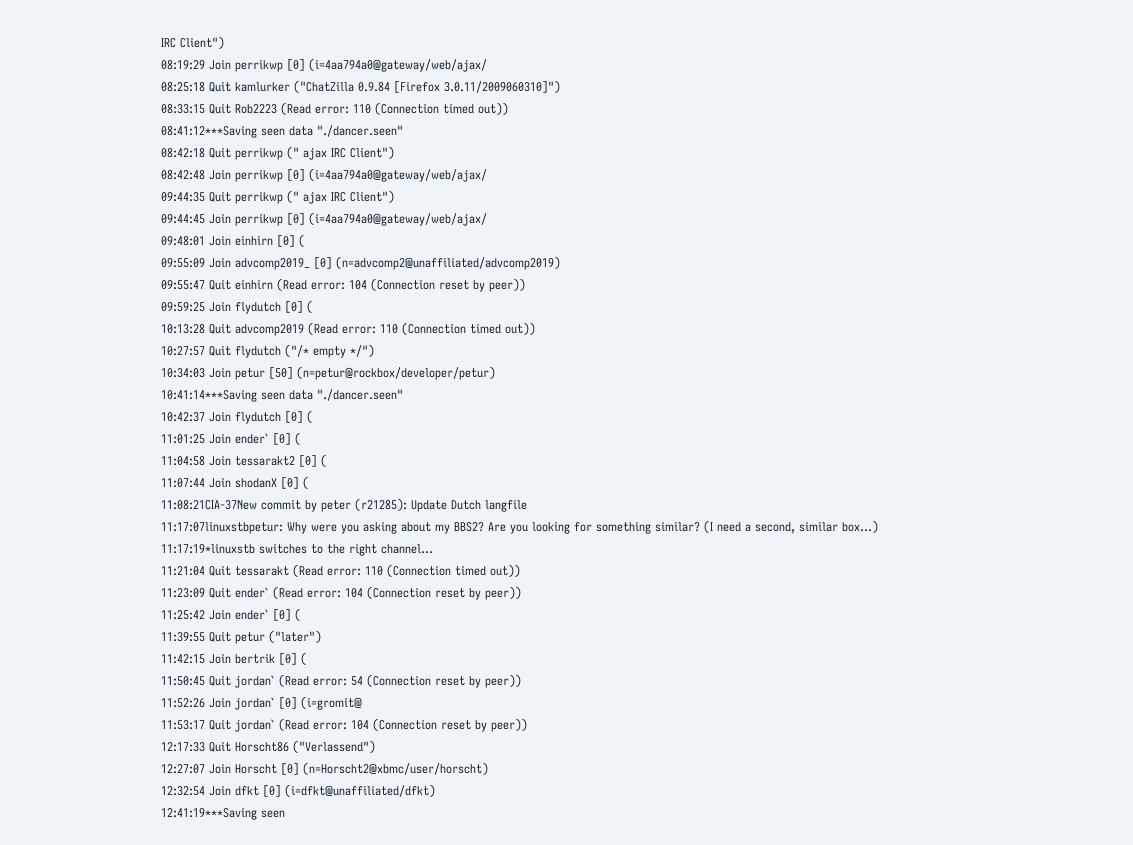IRC Client")
08:19:29 Join perrikwp [0] (i=4aa794a0@gateway/web/ajax/
08:25:18 Quit kamlurker ("ChatZilla 0.9.84 [Firefox 3.0.11/2009060310]")
08:33:15 Quit Rob2223 (Read error: 110 (Connection timed out))
08:41:12***Saving seen data "./dancer.seen"
08:42:18 Quit perrikwp (" ajax IRC Client")
08:42:48 Join perrikwp [0] (i=4aa794a0@gateway/web/ajax/
09:44:35 Quit perrikwp (" ajax IRC Client")
09:44:45 Join perrikwp [0] (i=4aa794a0@gateway/web/ajax/
09:48:01 Join einhirn [0] (
09:55:09 Join advcomp2019_ [0] (n=advcomp2@unaffiliated/advcomp2019)
09:55:47 Quit einhirn (Read error: 104 (Connection reset by peer))
09:59:25 Join flydutch [0] (
10:13:28 Quit advcomp2019 (Read error: 110 (Connection timed out))
10:27:57 Quit flydutch ("/* empty */")
10:34:03 Join petur [50] (n=petur@rockbox/developer/petur)
10:41:14***Saving seen data "./dancer.seen"
10:42:37 Join flydutch [0] (
11:01:25 Join ender` [0] (
11:04:58 Join tessarakt2 [0] (
11:07:44 Join shodanX [0] (
11:08:21CIA-37New commit by peter (r21285): Update Dutch langfile
11:17:07linuxstbpetur: Why were you asking about my BBS2? Are you looking for something similar? (I need a second, similar box...)
11:17:19*linuxstb switches to the right channel...
11:21:04 Quit tessarakt (Read error: 110 (Connection timed out))
11:23:09 Quit ender` (Read error: 104 (Connection reset by peer))
11:25:42 Join ender` [0] (
11:39:55 Quit petur ("later")
11:42:15 Join bertrik [0] (
11:50:45 Quit jordan` (Read error: 54 (Connection reset by peer))
11:52:26 Join jordan` [0] (i=gromit@
11:53:17 Quit jordan` (Read error: 104 (Connection reset by peer))
12:17:33 Quit Horscht86 ("Verlassend")
12:27:07 Join Horscht [0] (n=Horscht2@xbmc/user/horscht)
12:32:54 Join dfkt [0] (i=dfkt@unaffiliated/dfkt)
12:41:19***Saving seen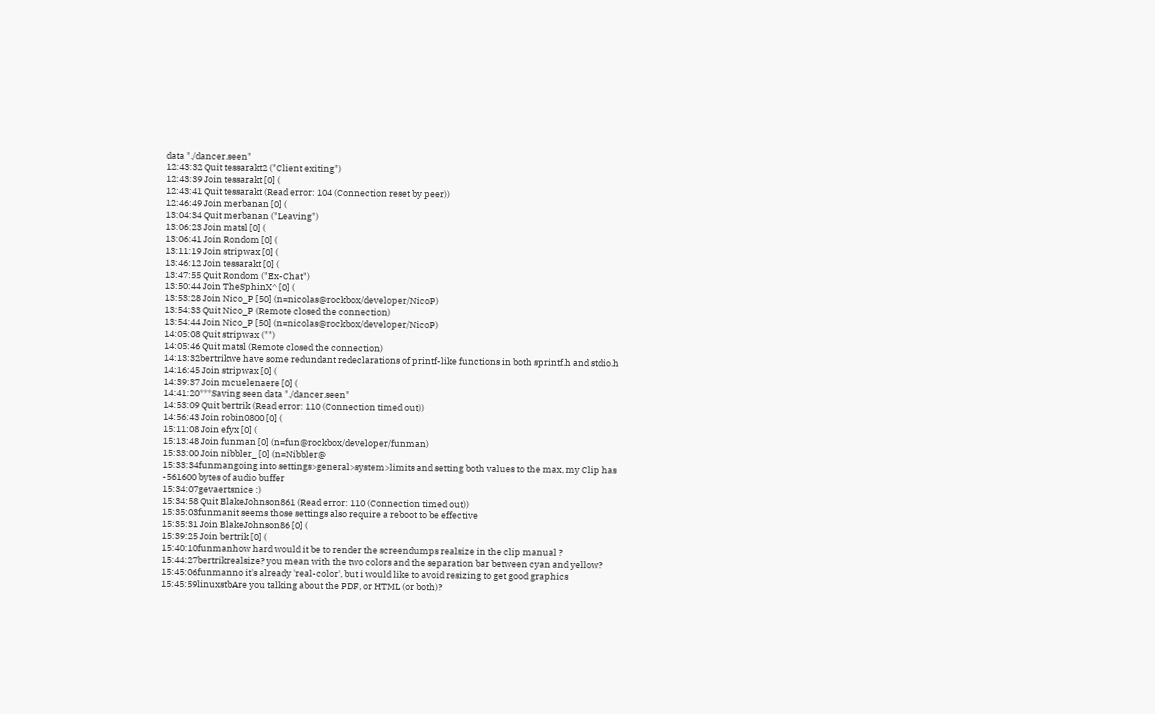data "./dancer.seen"
12:43:32 Quit tessarakt2 ("Client exiting")
12:43:39 Join tessarakt [0] (
12:43:41 Quit tessarakt (Read error: 104 (Connection reset by peer))
12:46:49 Join merbanan [0] (
13:04:34 Quit merbanan ("Leaving")
13:06:23 Join matsl [0] (
13:06:41 Join Rondom [0] (
13:11:19 Join stripwax [0] (
13:46:12 Join tessarakt [0] (
13:47:55 Quit Rondom ("Ex-Chat")
13:50:44 Join TheSphinX^ [0] (
13:53:28 Join Nico_P [50] (n=nicolas@rockbox/developer/NicoP)
13:54:33 Quit Nico_P (Remote closed the connection)
13:54:44 Join Nico_P [50] (n=nicolas@rockbox/developer/NicoP)
14:05:08 Quit stripwax ("")
14:05:46 Quit matsl (Remote closed the connection)
14:13:32bertrikwe have some redundant redeclarations of printf-like functions in both sprintf.h and stdio.h
14:16:45 Join stripwax [0] (
14:39:37 Join mcuelenaere [0] (
14:41:20***Saving seen data "./dancer.seen"
14:53:09 Quit bertrik (Read error: 110 (Connection timed out))
14:56:43 Join robin0800 [0] (
15:11:08 Join efyx [0] (
15:13:48 Join funman [0] (n=fun@rockbox/developer/funman)
15:33:00 Join nibbler_ [0] (n=Nibbler@
15:33:34funmangoing into settings>general>system>limits and setting both values to the max, my Clip has -561600 bytes of audio buffer
15:34:07gevaertsnice :)
15:34:58 Quit BlakeJohnson861 (Read error: 110 (Connection timed out))
15:35:03funmanit seems those settings also require a reboot to be effective
15:35:31 Join BlakeJohnson86 [0] (
15:39:25 Join bertrik [0] (
15:40:10funmanhow hard would it be to render the screendumps realsize in the clip manual ?
15:44:27bertrikrealsize? you mean with the two colors and the separation bar between cyan and yellow?
15:45:06funmanno it's already 'real-color', but i would like to avoid resizing to get good graphics
15:45:59linuxstbAre you talking about the PDF, or HTML (or both)?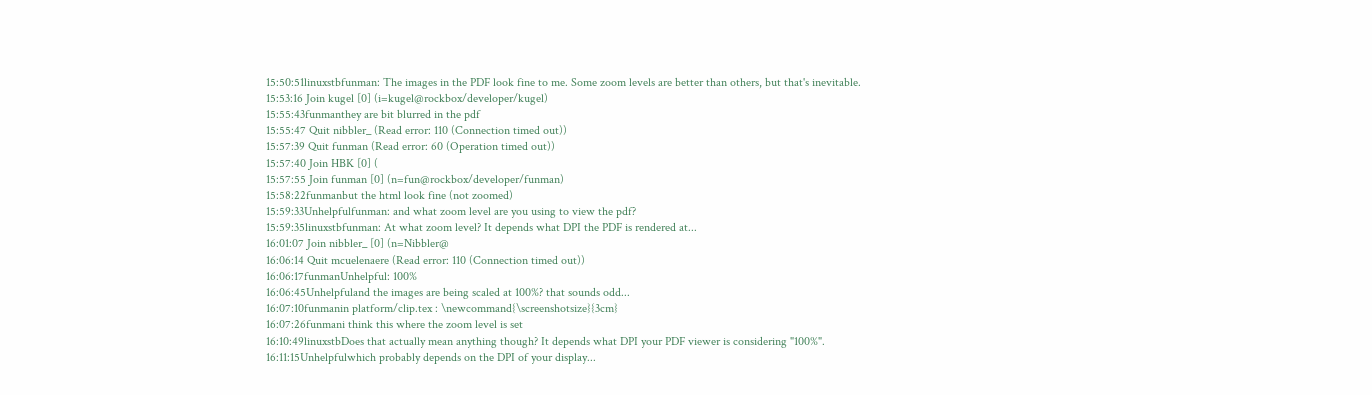15:50:51linuxstbfunman: The images in the PDF look fine to me. Some zoom levels are better than others, but that's inevitable.
15:53:16 Join kugel [0] (i=kugel@rockbox/developer/kugel)
15:55:43funmanthey are bit blurred in the pdf
15:55:47 Quit nibbler_ (Read error: 110 (Connection timed out))
15:57:39 Quit funman (Read error: 60 (Operation timed out))
15:57:40 Join HBK [0] (
15:57:55 Join funman [0] (n=fun@rockbox/developer/funman)
15:58:22funmanbut the html look fine (not zoomed)
15:59:33Unhelpfulfunman: and what zoom level are you using to view the pdf?
15:59:35linuxstbfunman: At what zoom level? It depends what DPI the PDF is rendered at...
16:01:07 Join nibbler_ [0] (n=Nibbler@
16:06:14 Quit mcuelenaere (Read error: 110 (Connection timed out))
16:06:17funmanUnhelpful: 100%
16:06:45Unhelpfuland the images are being scaled at 100%? that sounds odd...
16:07:10funmanin platform/clip.tex : \newcommand{\screenshotsize}{3cm}
16:07:26funmani think this where the zoom level is set
16:10:49linuxstbDoes that actually mean anything though? It depends what DPI your PDF viewer is considering "100%".
16:11:15Unhelpfulwhich probably depends on the DPI of your display...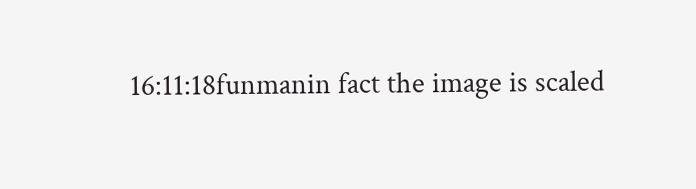16:11:18funmanin fact the image is scaled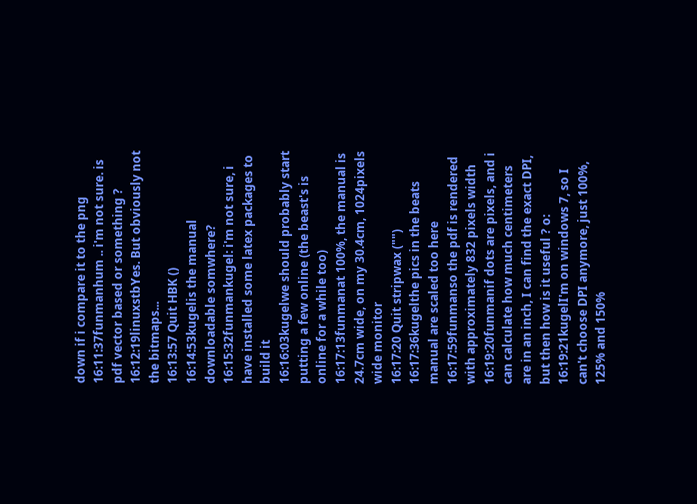down if i compare it to the png
16:11:37funmanhum .. i'm not sure. is pdf vector based or something ?
16:12:19linuxstbYes. But obviously not the bitmaps...
16:13:57 Quit HBK ()
16:14:53kugelis the manual downloadable somwhere?
16:15:32funmankugel: i'm not sure, i have installed some latex packages to build it
16:16:03kugelwe should probably start putting a few online (the beast's is online for a while too)
16:17:13funmanat 100%, the manual is 24.7cm wide, on my 30.4cm, 1024pixels wide monitor
16:17:20 Quit stripwax ("")
16:17:36kugelthe pics in the beats manual are scaled too here
16:17:59funmanso the pdf is rendered with approximately 832 pixels width
16:19:20funmanif dots are pixels, and i can calculate how much centimeters are in an inch, I can find the exact DPI, but then how is it useful ? o:
16:19:21kugelI'm on windows 7, so I can't choose DPI anymore, just 100%, 125% and 150%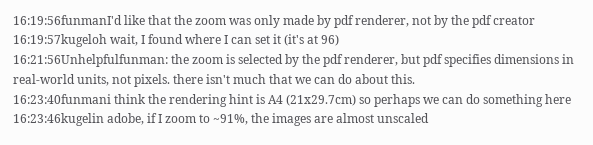16:19:56funmanI'd like that the zoom was only made by pdf renderer, not by the pdf creator
16:19:57kugeloh wait, I found where I can set it (it's at 96)
16:21:56Unhelpfulfunman: the zoom is selected by the pdf renderer, but pdf specifies dimensions in real-world units, not pixels. there isn't much that we can do about this.
16:23:40funmani think the rendering hint is A4 (21x29.7cm) so perhaps we can do something here
16:23:46kugelin adobe, if I zoom to ~91%, the images are almost unscaled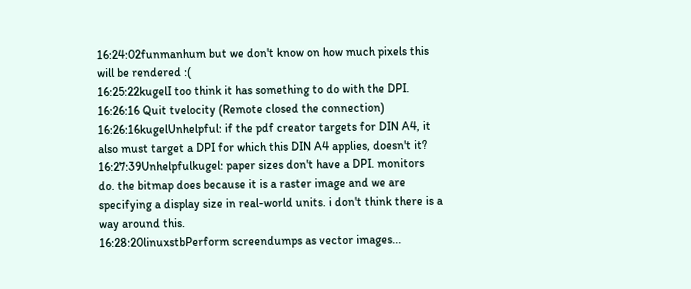16:24:02funmanhum but we don't know on how much pixels this will be rendered :(
16:25:22kugelI too think it has something to do with the DPI.
16:26:16 Quit tvelocity (Remote closed the connection)
16:26:16kugelUnhelpful: if the pdf creator targets for DIN A4, it also must target a DPI for which this DIN A4 applies, doesn't it?
16:27:39Unhelpfulkugel: paper sizes don't have a DPI. monitors do. the bitmap does because it is a raster image and we are specifying a display size in real-world units. i don't think there is a way around this.
16:28:20linuxstbPerform screendumps as vector images...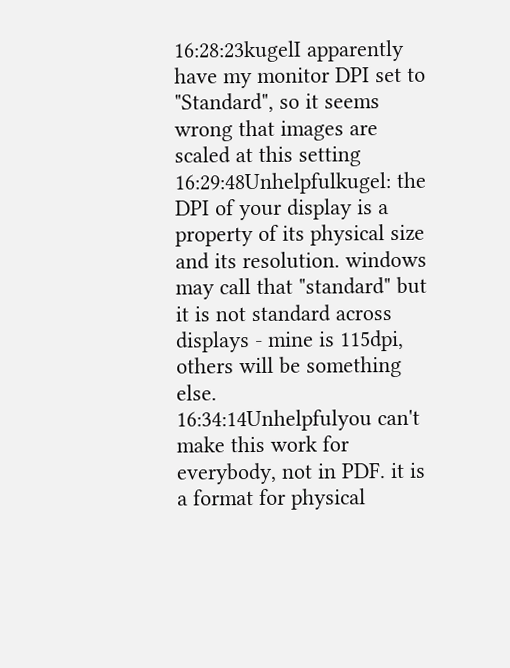16:28:23kugelI apparently have my monitor DPI set to "Standard", so it seems wrong that images are scaled at this setting
16:29:48Unhelpfulkugel: the DPI of your display is a property of its physical size and its resolution. windows may call that "standard" but it is not standard across displays - mine is 115dpi, others will be something else.
16:34:14Unhelpfulyou can't make this work for everybody, not in PDF. it is a format for physical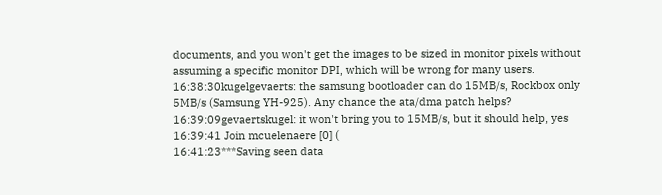documents, and you won't get the images to be sized in monitor pixels without assuming a specific monitor DPI, which will be wrong for many users.
16:38:30kugelgevaerts: the samsung bootloader can do 15MB/s, Rockbox only 5MB/s (Samsung YH-925). Any chance the ata/dma patch helps?
16:39:09gevaertskugel: it won't bring you to 15MB/s, but it should help, yes
16:39:41 Join mcuelenaere [0] (
16:41:23***Saving seen data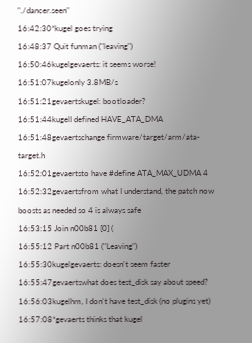"./dancer.seen"
16:42:30*kugel goes trying
16:48:37 Quit funman ("leaving")
16:50:46kugelgevaerts: it seems worse!
16:51:07kugelonly 3.8MB/s
16:51:21gevaertskugel: bootloader?
16:51:44kugelI defined HAVE_ATA_DMA
16:51:48gevaertschange firmware/target/arm/ata-target.h
16:52:01gevaertsto have #define ATA_MAX_UDMA 4
16:52:32gevaertsfrom what I understand, the patch now boosts as needed so 4 is always safe
16:53:15 Join n00b81 [0] (
16:55:12 Part n00b81 ("Leaving")
16:55:30kugelgevaerts: doesn't seem faster
16:55:47gevaertswhat does test_disk say about speed?
16:56:03kugelhm, I don't have test_disk (no plugins yet)
16:57:08*gevaerts thinks that kugel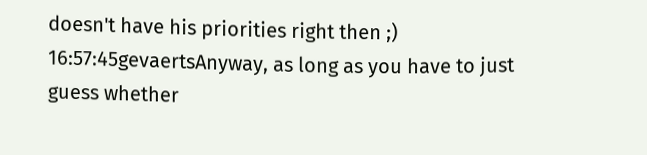doesn't have his priorities right then ;)
16:57:45gevaertsAnyway, as long as you have to just guess whether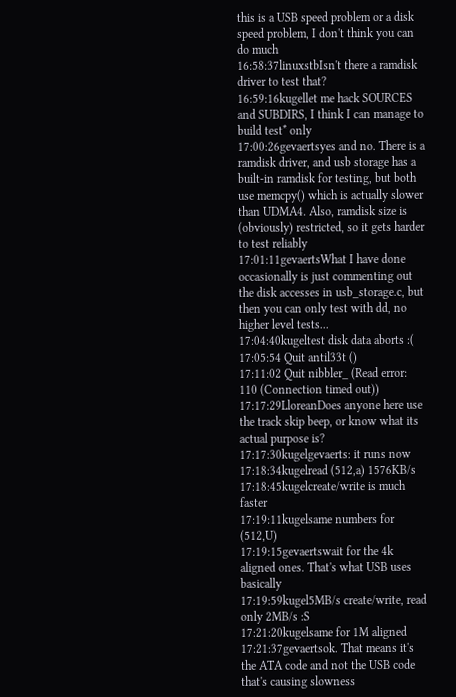this is a USB speed problem or a disk speed problem, I don't think you can do much
16:58:37linuxstbIsn't there a ramdisk driver to test that?
16:59:16kugellet me hack SOURCES and SUBDIRS, I think I can manage to build test* only
17:00:26gevaertsyes and no. There is a ramdisk driver, and usb storage has a built-in ramdisk for testing, but both use memcpy() which is actually slower than UDMA4. Also, ramdisk size is (obviously) restricted, so it gets harder to test reliably
17:01:11gevaertsWhat I have done occasionally is just commenting out the disk accesses in usb_storage.c, but then you can only test with dd, no higher level tests...
17:04:40kugeltest disk data aborts :(
17:05:54 Quit antil33t ()
17:11:02 Quit nibbler_ (Read error: 110 (Connection timed out))
17:17:29LloreanDoes anyone here use the track skip beep, or know what its actual purpose is?
17:17:30kugelgevaerts: it runs now
17:18:34kugelread (512,a) 1576KB/s
17:18:45kugelcreate/write is much faster
17:19:11kugelsame numbers for (512,U)
17:19:15gevaertswait for the 4k aligned ones. That's what USB uses basically
17:19:59kugel5MB/s create/write, read only 2MB/s :S
17:21:20kugelsame for 1M aligned
17:21:37gevaertsok. That means it's the ATA code and not the USB code that's causing slowness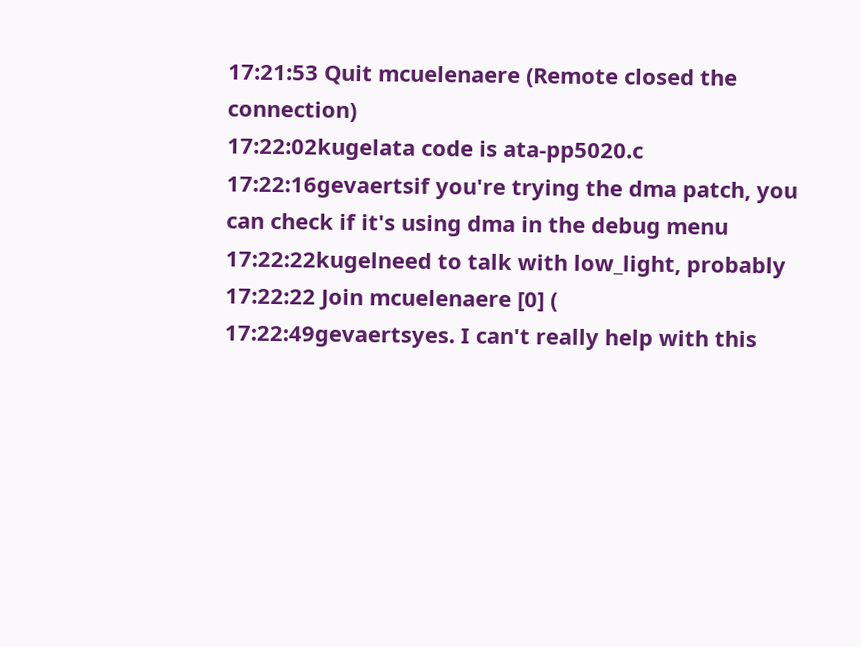17:21:53 Quit mcuelenaere (Remote closed the connection)
17:22:02kugelata code is ata-pp5020.c
17:22:16gevaertsif you're trying the dma patch, you can check if it's using dma in the debug menu
17:22:22kugelneed to talk with low_light, probably
17:22:22 Join mcuelenaere [0] (
17:22:49gevaertsyes. I can't really help with this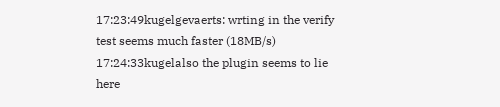17:23:49kugelgevaerts: wrting in the verify test seems much faster (18MB/s)
17:24:33kugelalso the plugin seems to lie here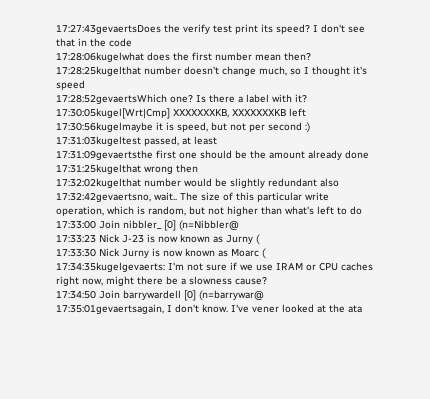17:27:43gevaertsDoes the verify test print its speed? I don't see that in the code
17:28:06kugelwhat does the first number mean then?
17:28:25kugelthat number doesn't change much, so I thought it's speed
17:28:52gevaertsWhich one? Is there a label with it?
17:30:05kugel[Wrt|Cmp] XXXXXXXKB, XXXXXXXKB left
17:30:56kugelmaybe it is speed, but not per second :)
17:31:03kugeltest passed, at least
17:31:09gevaertsthe first one should be the amount already done
17:31:25kugelthat wrong then
17:32:02kugelthat number would be slightly redundant also
17:32:42gevaertsno, wait.. The size of this particular write operation, which is random, but not higher than what's left to do
17:33:00 Join nibbler_ [0] (n=Nibbler@
17:33:23 Nick J-23 is now known as Jurny (
17:33:30 Nick Jurny is now known as Moarc (
17:34:35kugelgevaerts: I'm not sure if we use IRAM or CPU caches right now, might there be a slowness cause?
17:34:50 Join barrywardell [0] (n=barrywar@
17:35:01gevaertsagain, I don't know. I've vener looked at the ata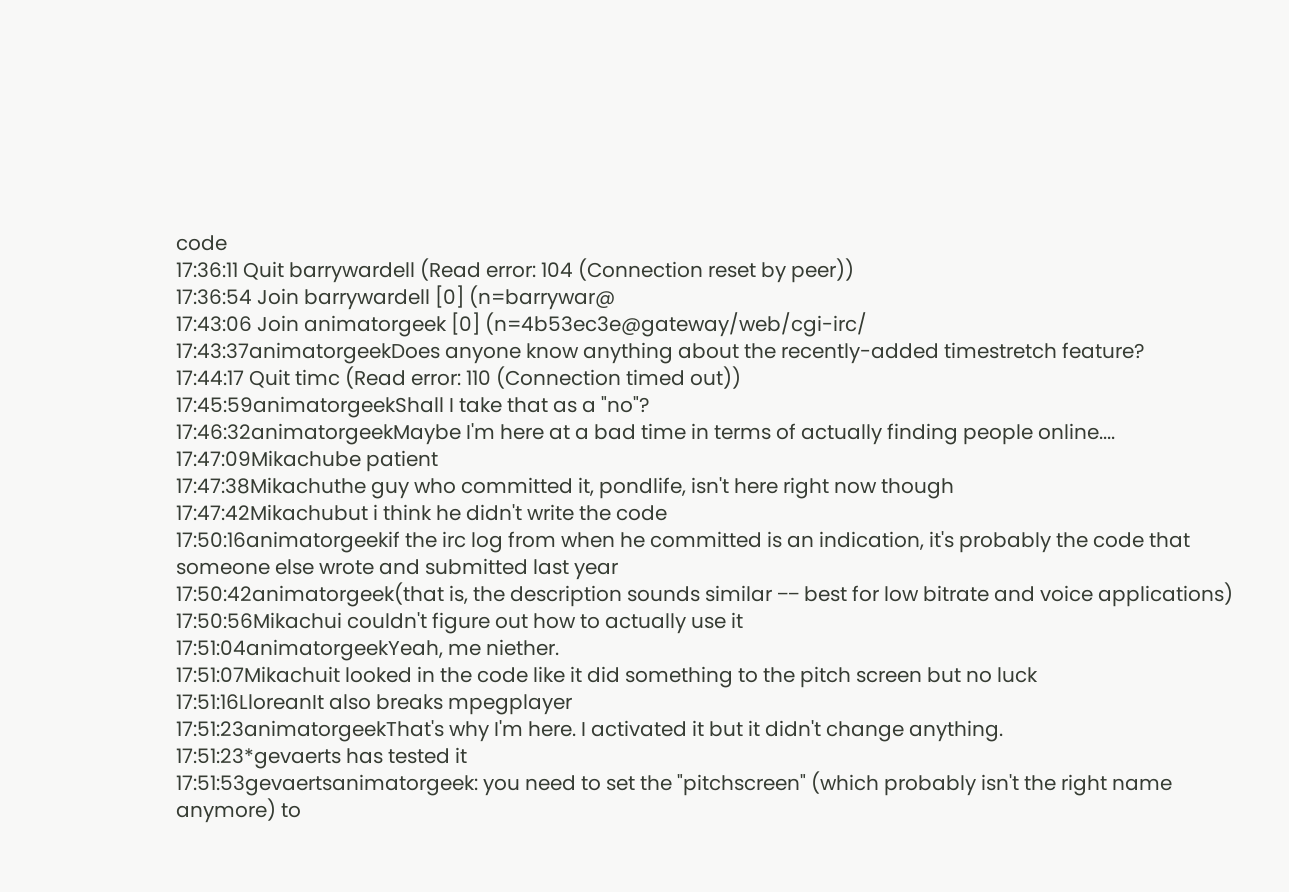code
17:36:11 Quit barrywardell (Read error: 104 (Connection reset by peer))
17:36:54 Join barrywardell [0] (n=barrywar@
17:43:06 Join animatorgeek [0] (n=4b53ec3e@gateway/web/cgi-irc/
17:43:37animatorgeekDoes anyone know anything about the recently-added timestretch feature?
17:44:17 Quit timc (Read error: 110 (Connection timed out))
17:45:59animatorgeekShall I take that as a "no"?
17:46:32animatorgeekMaybe I'm here at a bad time in terms of actually finding people online....
17:47:09Mikachube patient
17:47:38Mikachuthe guy who committed it, pondlife, isn't here right now though
17:47:42Mikachubut i think he didn't write the code
17:50:16animatorgeekif the irc log from when he committed is an indication, it's probably the code that someone else wrote and submitted last year
17:50:42animatorgeek(that is, the description sounds similar −− best for low bitrate and voice applications)
17:50:56Mikachui couldn't figure out how to actually use it
17:51:04animatorgeekYeah, me niether.
17:51:07Mikachuit looked in the code like it did something to the pitch screen but no luck
17:51:16LloreanIt also breaks mpegplayer
17:51:23animatorgeekThat's why I'm here. I activated it but it didn't change anything.
17:51:23*gevaerts has tested it
17:51:53gevaertsanimatorgeek: you need to set the "pitchscreen" (which probably isn't the right name anymore) to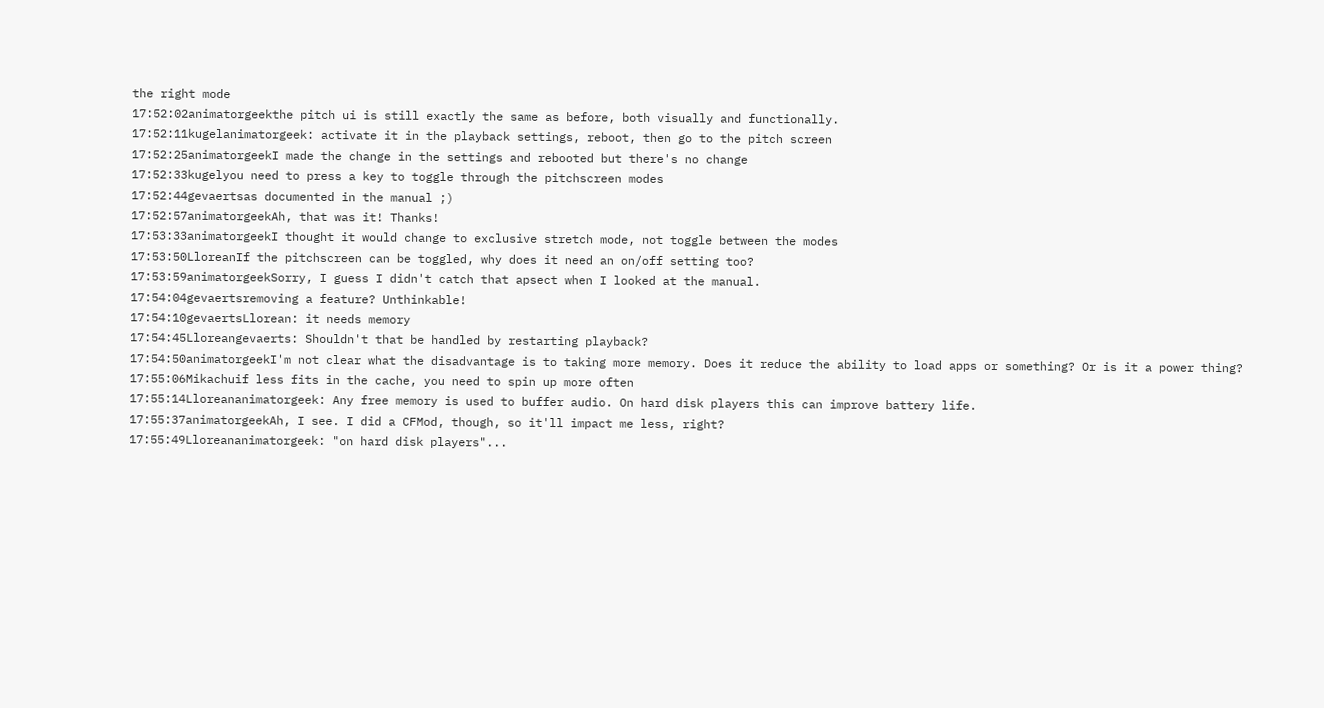the right mode
17:52:02animatorgeekthe pitch ui is still exactly the same as before, both visually and functionally.
17:52:11kugelanimatorgeek: activate it in the playback settings, reboot, then go to the pitch screen
17:52:25animatorgeekI made the change in the settings and rebooted but there's no change
17:52:33kugelyou need to press a key to toggle through the pitchscreen modes
17:52:44gevaertsas documented in the manual ;)
17:52:57animatorgeekAh, that was it! Thanks!
17:53:33animatorgeekI thought it would change to exclusive stretch mode, not toggle between the modes
17:53:50LloreanIf the pitchscreen can be toggled, why does it need an on/off setting too?
17:53:59animatorgeekSorry, I guess I didn't catch that apsect when I looked at the manual.
17:54:04gevaertsremoving a feature? Unthinkable!
17:54:10gevaertsLlorean: it needs memory
17:54:45Lloreangevaerts: Shouldn't that be handled by restarting playback?
17:54:50animatorgeekI'm not clear what the disadvantage is to taking more memory. Does it reduce the ability to load apps or something? Or is it a power thing?
17:55:06Mikachuif less fits in the cache, you need to spin up more often
17:55:14Lloreananimatorgeek: Any free memory is used to buffer audio. On hard disk players this can improve battery life.
17:55:37animatorgeekAh, I see. I did a CFMod, though, so it'll impact me less, right?
17:55:49Lloreananimatorgeek: "on hard disk players"...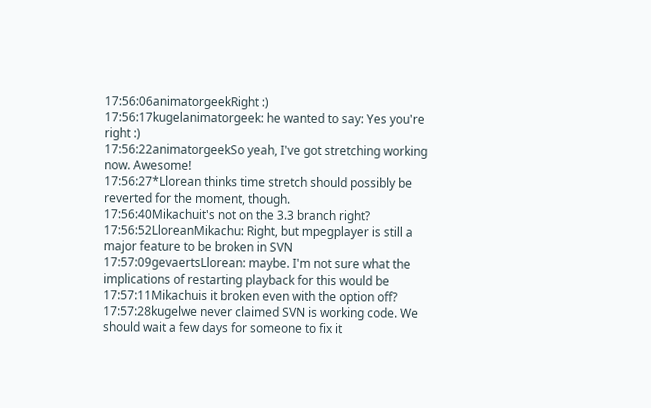17:56:06animatorgeekRight :)
17:56:17kugelanimatorgeek: he wanted to say: Yes you're right :)
17:56:22animatorgeekSo yeah, I've got stretching working now. Awesome!
17:56:27*Llorean thinks time stretch should possibly be reverted for the moment, though.
17:56:40Mikachuit's not on the 3.3 branch right?
17:56:52LloreanMikachu: Right, but mpegplayer is still a major feature to be broken in SVN
17:57:09gevaertsLlorean: maybe. I'm not sure what the implications of restarting playback for this would be
17:57:11Mikachuis it broken even with the option off?
17:57:28kugelwe never claimed SVN is working code. We should wait a few days for someone to fix it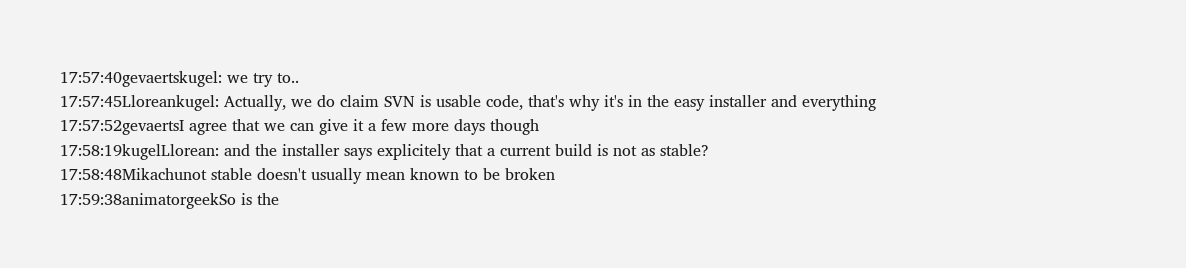17:57:40gevaertskugel: we try to..
17:57:45Lloreankugel: Actually, we do claim SVN is usable code, that's why it's in the easy installer and everything
17:57:52gevaertsI agree that we can give it a few more days though
17:58:19kugelLlorean: and the installer says explicitely that a current build is not as stable?
17:58:48Mikachunot stable doesn't usually mean known to be broken
17:59:38animatorgeekSo is the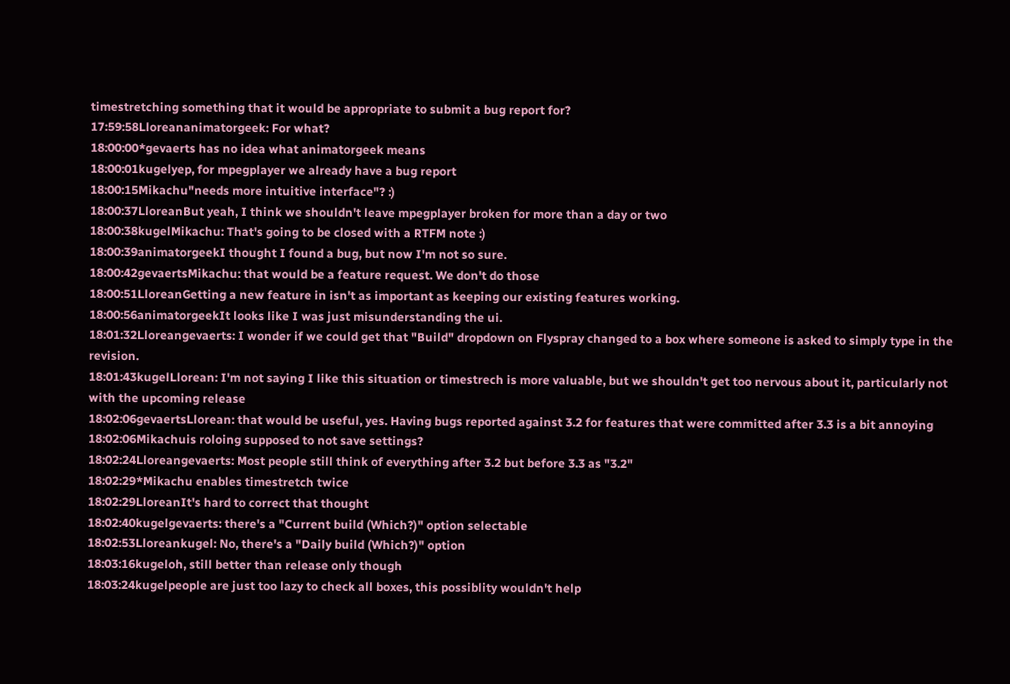timestretching something that it would be appropriate to submit a bug report for?
17:59:58Lloreananimatorgeek: For what?
18:00:00*gevaerts has no idea what animatorgeek means
18:00:01kugelyep, for mpegplayer we already have a bug report
18:00:15Mikachu"needs more intuitive interface"? :)
18:00:37LloreanBut yeah, I think we shouldn't leave mpegplayer broken for more than a day or two
18:00:38kugelMikachu: That's going to be closed with a RTFM note :)
18:00:39animatorgeekI thought I found a bug, but now I'm not so sure.
18:00:42gevaertsMikachu: that would be a feature request. We don't do those
18:00:51LloreanGetting a new feature in isn't as important as keeping our existing features working.
18:00:56animatorgeekIt looks like I was just misunderstanding the ui.
18:01:32Lloreangevaerts: I wonder if we could get that "Build" dropdown on Flyspray changed to a box where someone is asked to simply type in the revision.
18:01:43kugelLlorean: I'm not saying I like this situation or timestrech is more valuable, but we shouldn't get too nervous about it, particularly not with the upcoming release
18:02:06gevaertsLlorean: that would be useful, yes. Having bugs reported against 3.2 for features that were committed after 3.3 is a bit annoying
18:02:06Mikachuis roloing supposed to not save settings?
18:02:24Lloreangevaerts: Most people still think of everything after 3.2 but before 3.3 as "3.2"
18:02:29*Mikachu enables timestretch twice
18:02:29LloreanIt's hard to correct that thought
18:02:40kugelgevaerts: there's a "Current build (Which?)" option selectable
18:02:53Lloreankugel: No, there's a "Daily build (Which?)" option
18:03:16kugeloh, still better than release only though
18:03:24kugelpeople are just too lazy to check all boxes, this possiblity wouldn't help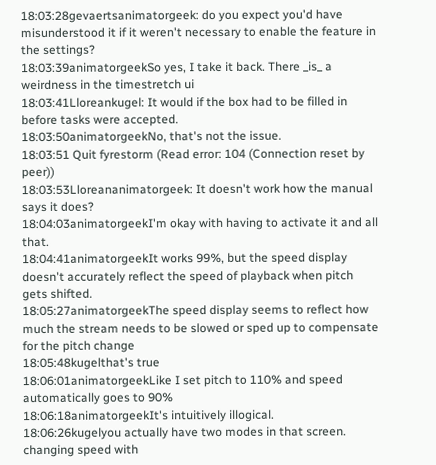18:03:28gevaertsanimatorgeek: do you expect you'd have misunderstood it if it weren't necessary to enable the feature in the settings?
18:03:39animatorgeekSo yes, I take it back. There _is_ a weirdness in the timestretch ui
18:03:41Lloreankugel: It would if the box had to be filled in before tasks were accepted.
18:03:50animatorgeekNo, that's not the issue.
18:03:51 Quit fyrestorm (Read error: 104 (Connection reset by peer))
18:03:53Lloreananimatorgeek: It doesn't work how the manual says it does?
18:04:03animatorgeekI'm okay with having to activate it and all that.
18:04:41animatorgeekIt works 99%, but the speed display doesn't accurately reflect the speed of playback when pitch gets shifted.
18:05:27animatorgeekThe speed display seems to reflect how much the stream needs to be slowed or sped up to compensate for the pitch change
18:05:48kugelthat's true
18:06:01animatorgeekLike I set pitch to 110% and speed automatically goes to 90%
18:06:18animatorgeekIt's intuitively illogical.
18:06:26kugelyou actually have two modes in that screen. changing speed with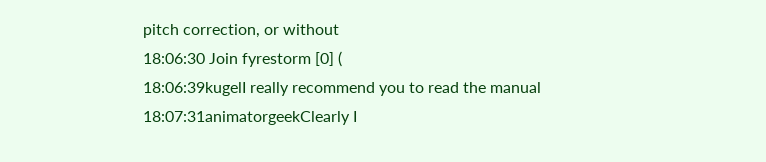pitch correction, or without
18:06:30 Join fyrestorm [0] (
18:06:39kugelI really recommend you to read the manual
18:07:31animatorgeekClearly I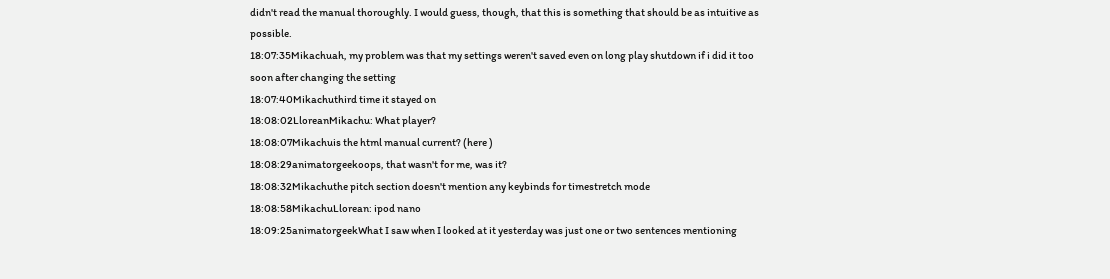didn't read the manual thoroughly. I would guess, though, that this is something that should be as intuitive as possible.
18:07:35Mikachuah, my problem was that my settings weren't saved even on long play shutdown if i did it too soon after changing the setting
18:07:40Mikachuthird time it stayed on
18:08:02LloreanMikachu: What player?
18:08:07Mikachuis the html manual current? (here )
18:08:29animatorgeekoops, that wasn't for me, was it?
18:08:32Mikachuthe pitch section doesn't mention any keybinds for timestretch mode
18:08:58MikachuLlorean: ipod nano
18:09:25animatorgeekWhat I saw when I looked at it yesterday was just one or two sentences mentioning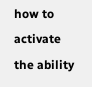how to activate the ability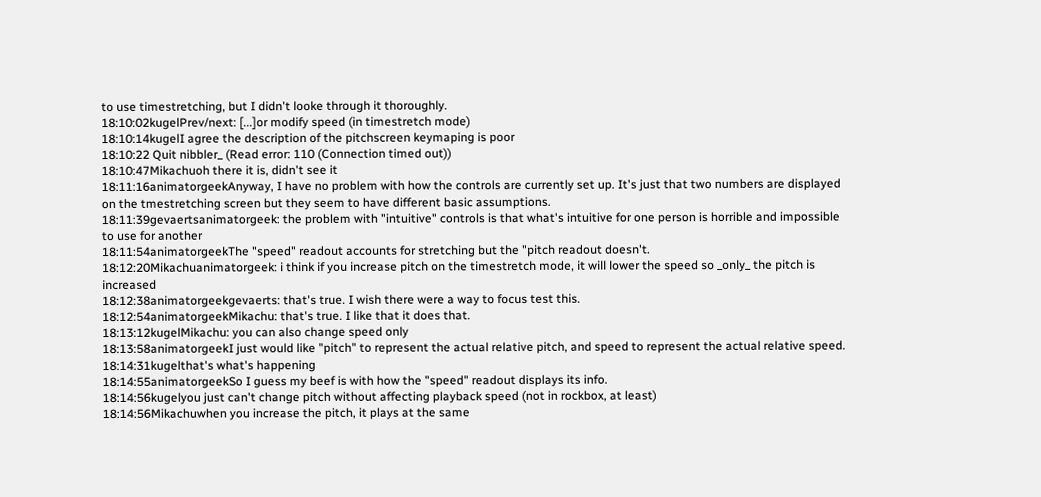to use timestretching, but I didn't looke through it thoroughly.
18:10:02kugelPrev/next: [...]or modify speed (in timestretch mode)
18:10:14kugelI agree the description of the pitchscreen keymaping is poor
18:10:22 Quit nibbler_ (Read error: 110 (Connection timed out))
18:10:47Mikachuoh there it is, didn't see it
18:11:16animatorgeekAnyway, I have no problem with how the controls are currently set up. It's just that two numbers are displayed on the tmestretching screen but they seem to have different basic assumptions.
18:11:39gevaertsanimatorgeek: the problem with "intuitive" controls is that what's intuitive for one person is horrible and impossible to use for another
18:11:54animatorgeekThe "speed" readout accounts for stretching but the "pitch readout doesn't.
18:12:20Mikachuanimatorgeek: i think if you increase pitch on the timestretch mode, it will lower the speed so _only_ the pitch is increased
18:12:38animatorgeekgevaerts: that's true. I wish there were a way to focus test this.
18:12:54animatorgeekMikachu: that's true. I like that it does that.
18:13:12kugelMikachu: you can also change speed only
18:13:58animatorgeekI just would like "pitch" to represent the actual relative pitch, and speed to represent the actual relative speed.
18:14:31kugelthat's what's happening
18:14:55animatorgeekSo I guess my beef is with how the "speed" readout displays its info.
18:14:56kugelyou just can't change pitch without affecting playback speed (not in rockbox, at least)
18:14:56Mikachuwhen you increase the pitch, it plays at the same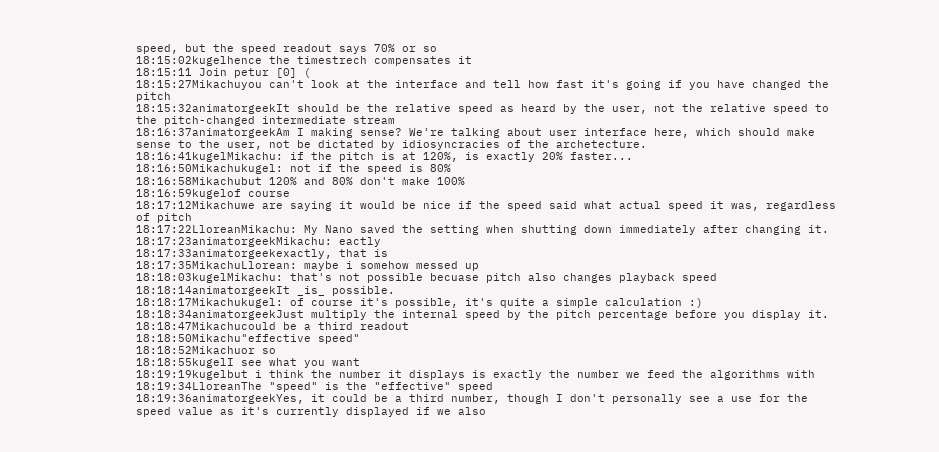speed, but the speed readout says 70% or so
18:15:02kugelhence the timestrech compensates it
18:15:11 Join petur [0] (
18:15:27Mikachuyou can't look at the interface and tell how fast it's going if you have changed the pitch
18:15:32animatorgeekIt should be the relative speed as heard by the user, not the relative speed to the pitch-changed intermediate stream
18:16:37animatorgeekAm I making sense? We're talking about user interface here, which should make sense to the user, not be dictated by idiosyncracies of the archetecture.
18:16:41kugelMikachu: if the pitch is at 120%, is exactly 20% faster...
18:16:50Mikachukugel: not if the speed is 80%
18:16:58Mikachubut 120% and 80% don't make 100%
18:16:59kugelof course
18:17:12Mikachuwe are saying it would be nice if the speed said what actual speed it was, regardless of pitch
18:17:22LloreanMikachu: My Nano saved the setting when shutting down immediately after changing it.
18:17:23animatorgeekMikachu: eactly
18:17:33animatorgeekexactly, that is
18:17:35MikachuLlorean: maybe i somehow messed up
18:18:03kugelMikachu: that's not possible becuase pitch also changes playback speed
18:18:14animatorgeekIt _is_ possible.
18:18:17Mikachukugel: of course it's possible, it's quite a simple calculation :)
18:18:34animatorgeekJust multiply the internal speed by the pitch percentage before you display it.
18:18:47Mikachucould be a third readout
18:18:50Mikachu"effective speed"
18:18:52Mikachuor so
18:18:55kugelI see what you want
18:19:19kugelbut i think the number it displays is exactly the number we feed the algorithms with
18:19:34LloreanThe "speed" is the "effective" speed
18:19:36animatorgeekYes, it could be a third number, though I don't personally see a use for the speed value as it's currently displayed if we also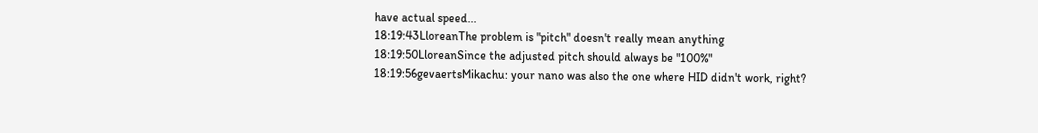have actual speed...
18:19:43LloreanThe problem is "pitch" doesn't really mean anything
18:19:50LloreanSince the adjusted pitch should always be "100%"
18:19:56gevaertsMikachu: your nano was also the one where HID didn't work, right?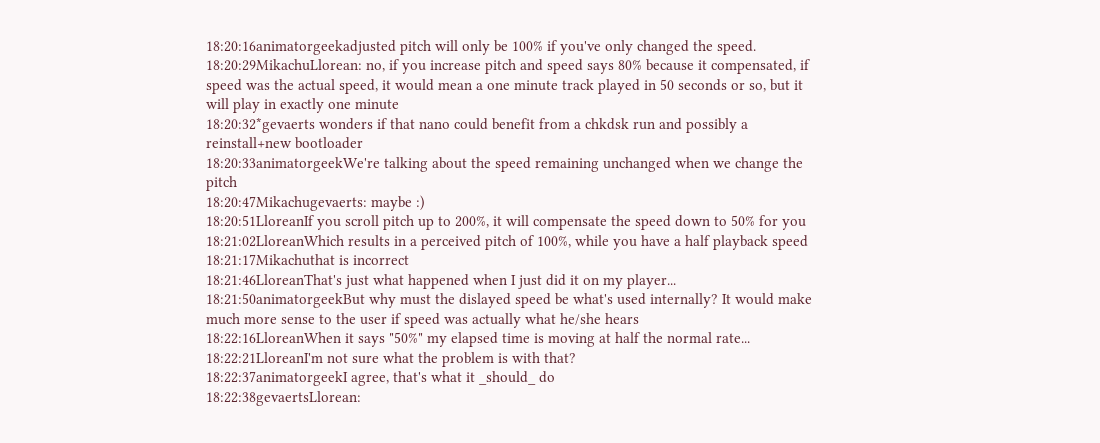18:20:16animatorgeekadjusted pitch will only be 100% if you've only changed the speed.
18:20:29MikachuLlorean: no, if you increase pitch and speed says 80% because it compensated, if speed was the actual speed, it would mean a one minute track played in 50 seconds or so, but it will play in exactly one minute
18:20:32*gevaerts wonders if that nano could benefit from a chkdsk run and possibly a reinstall+new bootloader
18:20:33animatorgeekWe're talking about the speed remaining unchanged when we change the pitch
18:20:47Mikachugevaerts: maybe :)
18:20:51LloreanIf you scroll pitch up to 200%, it will compensate the speed down to 50% for you
18:21:02LloreanWhich results in a perceived pitch of 100%, while you have a half playback speed
18:21:17Mikachuthat is incorrect
18:21:46LloreanThat's just what happened when I just did it on my player...
18:21:50animatorgeekBut why must the dislayed speed be what's used internally? It would make much more sense to the user if speed was actually what he/she hears
18:22:16LloreanWhen it says "50%" my elapsed time is moving at half the normal rate...
18:22:21LloreanI'm not sure what the problem is with that?
18:22:37animatorgeekI agree, that's what it _should_ do
18:22:38gevaertsLlorean: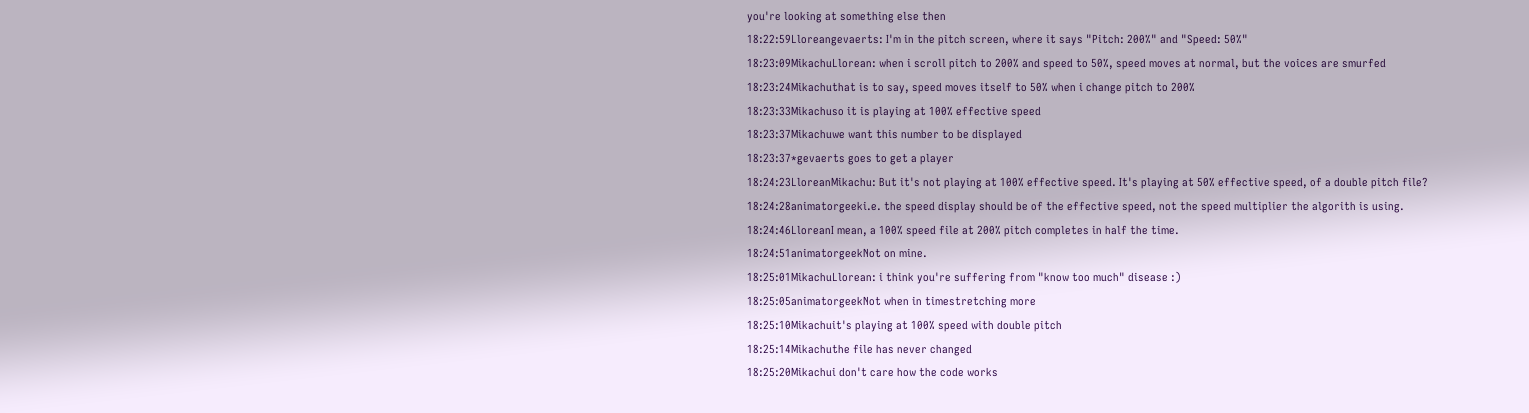you're looking at something else then
18:22:59Lloreangevaerts: I'm in the pitch screen, where it says "Pitch: 200%" and "Speed: 50%"
18:23:09MikachuLlorean: when i scroll pitch to 200% and speed to 50%, speed moves at normal, but the voices are smurfed
18:23:24Mikachuthat is to say, speed moves itself to 50% when i change pitch to 200%
18:23:33Mikachuso it is playing at 100% effective speed
18:23:37Mikachuwe want this number to be displayed
18:23:37*gevaerts goes to get a player
18:24:23LloreanMikachu: But it's not playing at 100% effective speed. It's playing at 50% effective speed, of a double pitch file?
18:24:28animatorgeeki.e. the speed display should be of the effective speed, not the speed multiplier the algorith is using.
18:24:46LloreanI mean, a 100% speed file at 200% pitch completes in half the time.
18:24:51animatorgeekNot on mine.
18:25:01MikachuLlorean: i think you're suffering from "know too much" disease :)
18:25:05animatorgeekNot when in timestretching more
18:25:10Mikachuit's playing at 100% speed with double pitch
18:25:14Mikachuthe file has never changed
18:25:20Mikachui don't care how the code works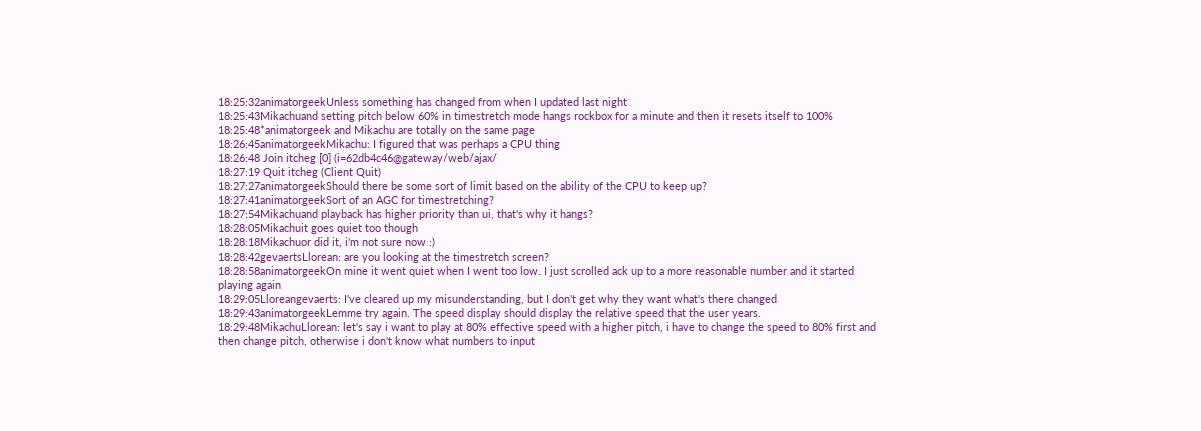18:25:32animatorgeekUnless something has changed from when I updated last night
18:25:43Mikachuand setting pitch below 60% in timestretch mode hangs rockbox for a minute and then it resets itself to 100%
18:25:48*animatorgeek and Mikachu are totally on the same page
18:26:45animatorgeekMikachu: I figured that was perhaps a CPU thing
18:26:48 Join itcheg [0] (i=62db4c46@gateway/web/ajax/
18:27:19 Quit itcheg (Client Quit)
18:27:27animatorgeekShould there be some sort of limit based on the ability of the CPU to keep up?
18:27:41animatorgeekSort of an AGC for timestretching?
18:27:54Mikachuand playback has higher priority than ui, that's why it hangs?
18:28:05Mikachuit goes quiet too though
18:28:18Mikachuor did it, i'm not sure now :)
18:28:42gevaertsLlorean: are you looking at the timestretch screen?
18:28:58animatorgeekOn mine it went quiet when I went too low. I just scrolled ack up to a more reasonable number and it started playing again
18:29:05Lloreangevaerts: I've cleared up my misunderstanding, but I don't get why they want what's there changed
18:29:43animatorgeekLemme try again. The speed display should display the relative speed that the user years.
18:29:48MikachuLlorean: let's say i want to play at 80% effective speed with a higher pitch, i have to change the speed to 80% first and then change pitch, otherwise i don't know what numbers to input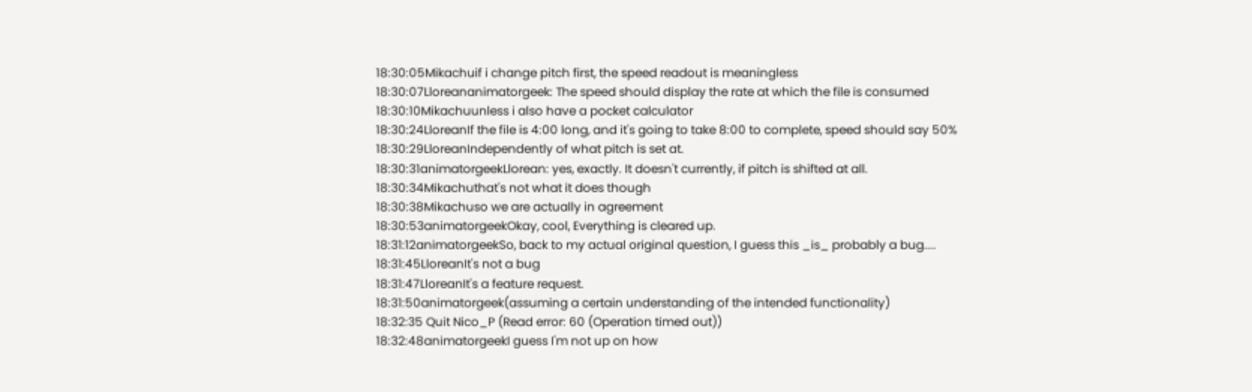18:30:05Mikachuif i change pitch first, the speed readout is meaningless
18:30:07Lloreananimatorgeek: The speed should display the rate at which the file is consumed
18:30:10Mikachuunless i also have a pocket calculator
18:30:24LloreanIf the file is 4:00 long, and it's going to take 8:00 to complete, speed should say 50%
18:30:29LloreanIndependently of what pitch is set at.
18:30:31animatorgeekLlorean: yes, exactly. It doesn't currently, if pitch is shifted at all.
18:30:34Mikachuthat's not what it does though
18:30:38Mikachuso we are actually in agreement
18:30:53animatorgeekOkay, cool, Everything is cleared up.
18:31:12animatorgeekSo, back to my actual original question, I guess this _is_ probably a bug....
18:31:45LloreanIt's not a bug
18:31:47LloreanIt's a feature request.
18:31:50animatorgeek(assuming a certain understanding of the intended functionality)
18:32:35 Quit Nico_P (Read error: 60 (Operation timed out))
18:32:48animatorgeekI guess I'm not up on how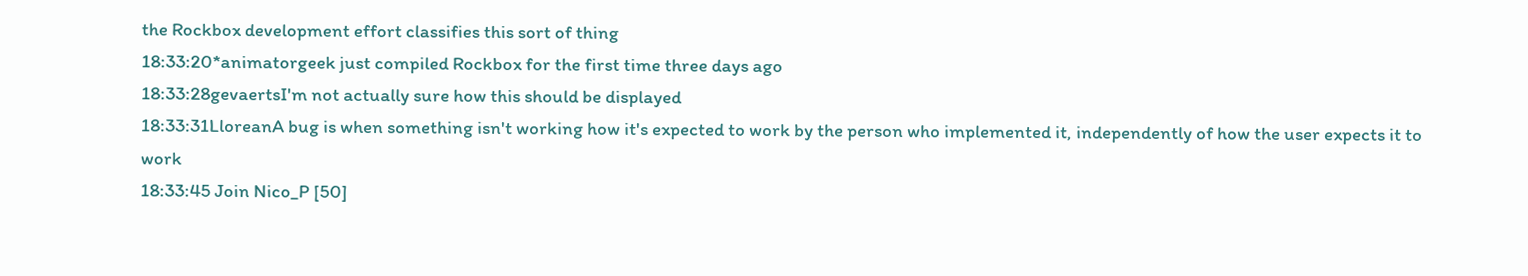the Rockbox development effort classifies this sort of thing
18:33:20*animatorgeek just compiled Rockbox for the first time three days ago
18:33:28gevaertsI'm not actually sure how this should be displayed
18:33:31LloreanA bug is when something isn't working how it's expected to work by the person who implemented it, independently of how the user expects it to work
18:33:45 Join Nico_P [50]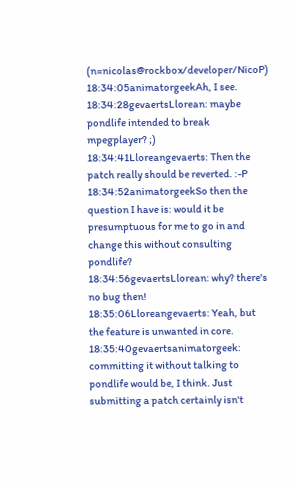(n=nicolas@rockbox/developer/NicoP)
18:34:05animatorgeekAh, I see.
18:34:28gevaertsLlorean: maybe pondlife intended to break mpegplayer? ;)
18:34:41Lloreangevaerts: Then the patch really should be reverted. :-P
18:34:52animatorgeekSo then the question I have is: would it be presumptuous for me to go in and change this without consulting pondlife?
18:34:56gevaertsLlorean: why? there's no bug then!
18:35:06Lloreangevaerts: Yeah, but the feature is unwanted in core.
18:35:40gevaertsanimatorgeek: committing it without talking to pondlife would be, I think. Just submitting a patch certainly isn't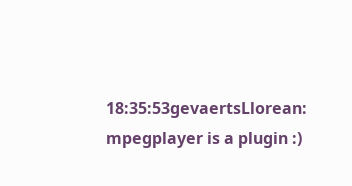18:35:53gevaertsLlorean: mpegplayer is a plugin :)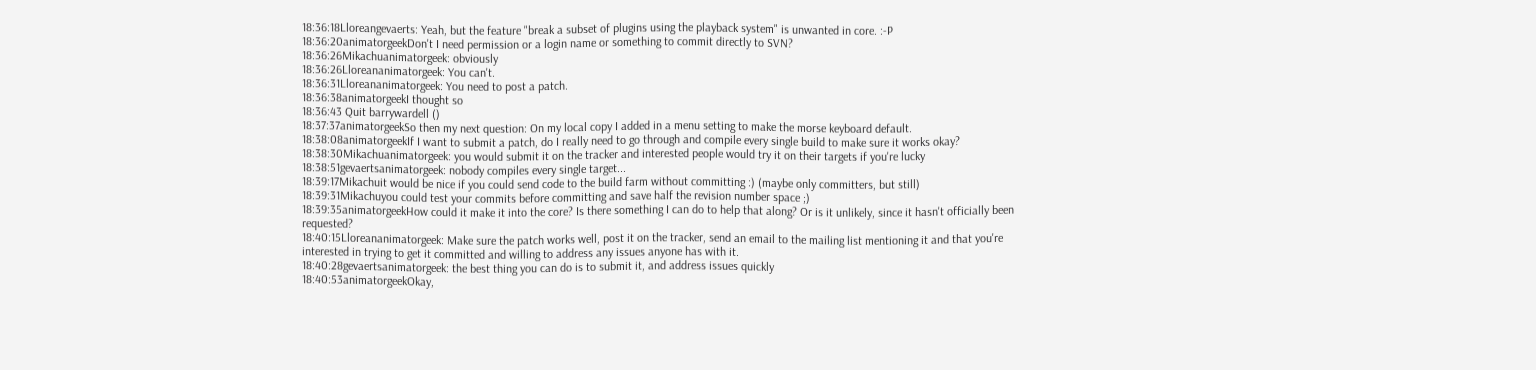18:36:18Lloreangevaerts: Yeah, but the feature "break a subset of plugins using the playback system" is unwanted in core. :-P
18:36:20animatorgeekDon't I need permission or a login name or something to commit directly to SVN?
18:36:26Mikachuanimatorgeek: obviously
18:36:26Lloreananimatorgeek: You can't.
18:36:31Lloreananimatorgeek: You need to post a patch.
18:36:38animatorgeekI thought so
18:36:43 Quit barrywardell ()
18:37:37animatorgeekSo then my next question: On my local copy I added in a menu setting to make the morse keyboard default.
18:38:08animatorgeekIf I want to submit a patch, do I really need to go through and compile every single build to make sure it works okay?
18:38:30Mikachuanimatorgeek: you would submit it on the tracker and interested people would try it on their targets if you're lucky
18:38:51gevaertsanimatorgeek: nobody compiles every single target...
18:39:17Mikachuit would be nice if you could send code to the build farm without committing :) (maybe only committers, but still)
18:39:31Mikachuyou could test your commits before committing and save half the revision number space ;)
18:39:35animatorgeekHow could it make it into the core? Is there something I can do to help that along? Or is it unlikely, since it hasn't officially been requested?
18:40:15Lloreananimatorgeek: Make sure the patch works well, post it on the tracker, send an email to the mailing list mentioning it and that you're interested in trying to get it committed and willing to address any issues anyone has with it.
18:40:28gevaertsanimatorgeek: the best thing you can do is to submit it, and address issues quickly
18:40:53animatorgeekOkay,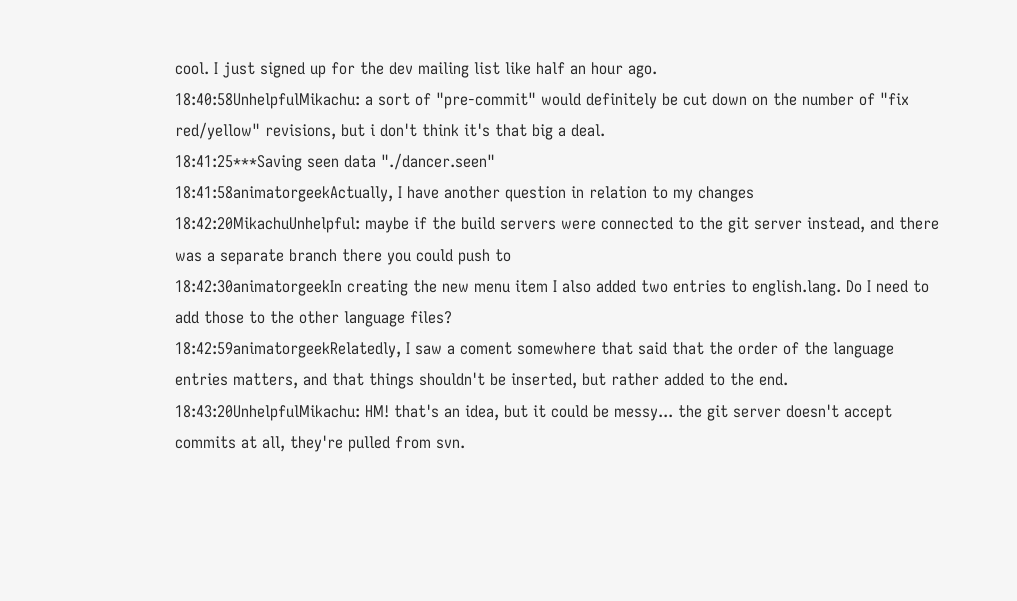cool. I just signed up for the dev mailing list like half an hour ago.
18:40:58UnhelpfulMikachu: a sort of "pre-commit" would definitely be cut down on the number of "fix red/yellow" revisions, but i don't think it's that big a deal.
18:41:25***Saving seen data "./dancer.seen"
18:41:58animatorgeekActually, I have another question in relation to my changes
18:42:20MikachuUnhelpful: maybe if the build servers were connected to the git server instead, and there was a separate branch there you could push to
18:42:30animatorgeekIn creating the new menu item I also added two entries to english.lang. Do I need to add those to the other language files?
18:42:59animatorgeekRelatedly, I saw a coment somewhere that said that the order of the language entries matters, and that things shouldn't be inserted, but rather added to the end.
18:43:20UnhelpfulMikachu: HM! that's an idea, but it could be messy... the git server doesn't accept commits at all, they're pulled from svn.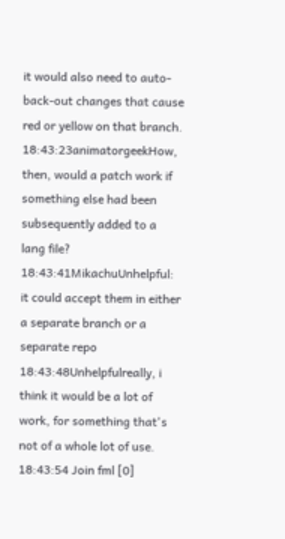it would also need to auto-back-out changes that cause red or yellow on that branch.
18:43:23animatorgeekHow, then, would a patch work if something else had been subsequently added to a lang file?
18:43:41MikachuUnhelpful: it could accept them in either a separate branch or a separate repo
18:43:48Unhelpfulreally, i think it would be a lot of work, for something that's not of a whole lot of use.
18:43:54 Join fml [0]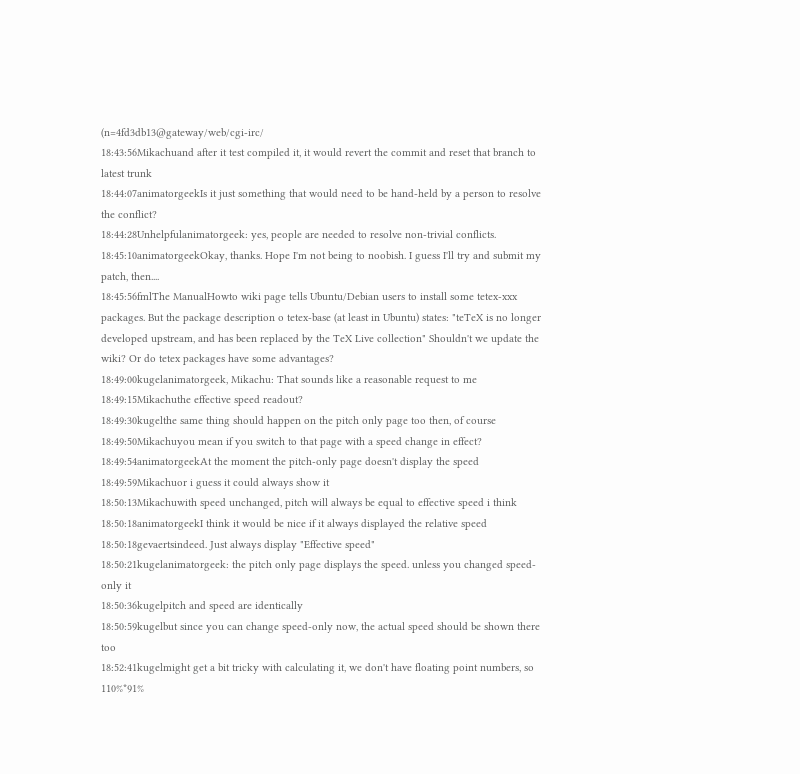(n=4fd3db13@gateway/web/cgi-irc/
18:43:56Mikachuand after it test compiled it, it would revert the commit and reset that branch to latest trunk
18:44:07animatorgeekIs it just something that would need to be hand-held by a person to resolve the conflict?
18:44:28Unhelpfulanimatorgeek: yes, people are needed to resolve non-trivial conflicts.
18:45:10animatorgeekOkay, thanks. Hope I'm not being to noobish. I guess I'll try and submit my patch, then....
18:45:56fmlThe ManualHowto wiki page tells Ubuntu/Debian users to install some tetex-xxx packages. But the package description o tetex-base (at least in Ubuntu) states: "teTeX is no longer developed upstream, and has been replaced by the TeX Live collection" Shouldn't we update the wiki? Or do tetex packages have some advantages?
18:49:00kugelanimatorgeek, Mikachu: That sounds like a reasonable request to me
18:49:15Mikachuthe effective speed readout?
18:49:30kugelthe same thing should happen on the pitch only page too then, of course
18:49:50Mikachuyou mean if you switch to that page with a speed change in effect?
18:49:54animatorgeekAt the moment the pitch-only page doesn't display the speed
18:49:59Mikachuor i guess it could always show it
18:50:13Mikachuwith speed unchanged, pitch will always be equal to effective speed i think
18:50:18animatorgeekI think it would be nice if it always displayed the relative speed
18:50:18gevaertsindeed. Just always display "Effective speed"
18:50:21kugelanimatorgeek: the pitch only page displays the speed. unless you changed speed-only it
18:50:36kugelpitch and speed are identically
18:50:59kugelbut since you can change speed-only now, the actual speed should be shown there too
18:52:41kugelmight get a bit tricky with calculating it, we don't have floating point numbers, so 110%*91%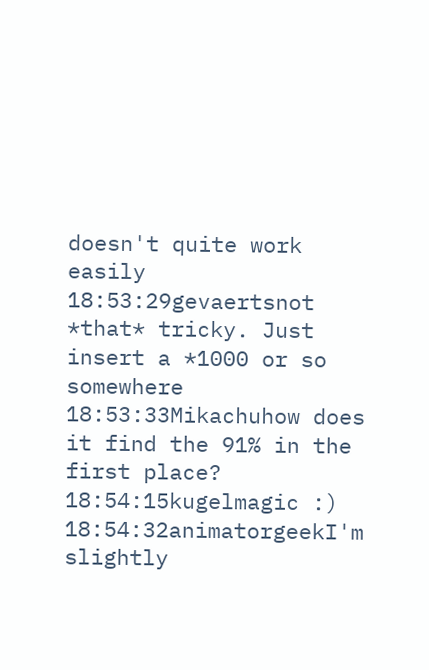doesn't quite work easily
18:53:29gevaertsnot *that* tricky. Just insert a *1000 or so somewhere
18:53:33Mikachuhow does it find the 91% in the first place?
18:54:15kugelmagic :)
18:54:32animatorgeekI'm slightly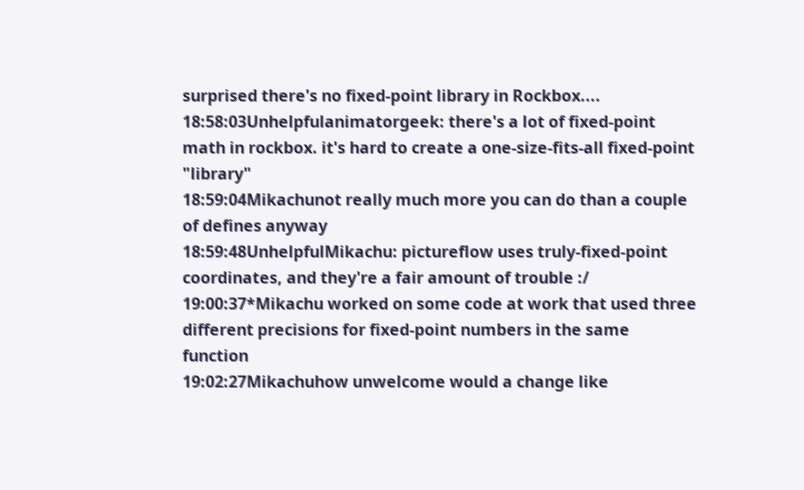surprised there's no fixed-point library in Rockbox....
18:58:03Unhelpfulanimatorgeek: there's a lot of fixed-point math in rockbox. it's hard to create a one-size-fits-all fixed-point "library"
18:59:04Mikachunot really much more you can do than a couple of defines anyway
18:59:48UnhelpfulMikachu: pictureflow uses truly-fixed-point coordinates, and they're a fair amount of trouble :/
19:00:37*Mikachu worked on some code at work that used three different precisions for fixed-point numbers in the same function
19:02:27Mikachuhow unwelcome would a change like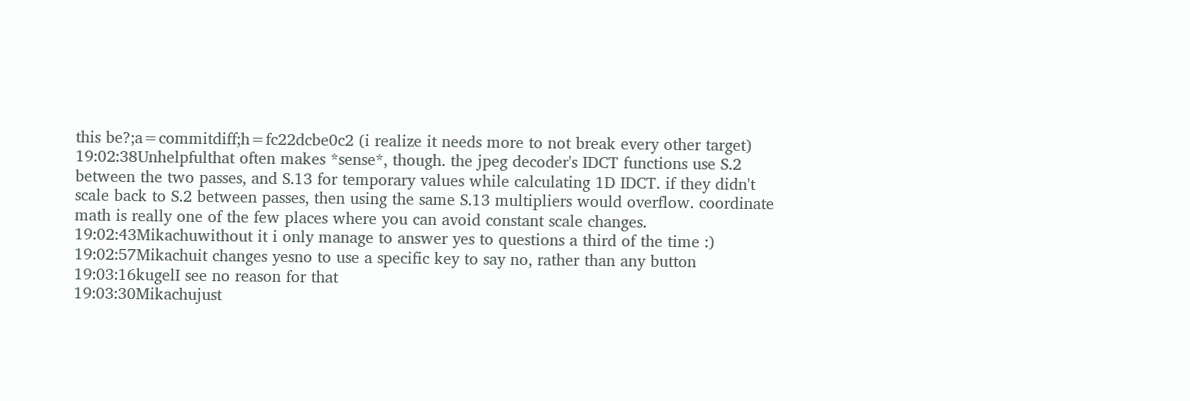this be?;a=commitdiff;h=fc22dcbe0c2 (i realize it needs more to not break every other target)
19:02:38Unhelpfulthat often makes *sense*, though. the jpeg decoder's IDCT functions use S.2 between the two passes, and S.13 for temporary values while calculating 1D IDCT. if they didn't scale back to S.2 between passes, then using the same S.13 multipliers would overflow. coordinate math is really one of the few places where you can avoid constant scale changes.
19:02:43Mikachuwithout it i only manage to answer yes to questions a third of the time :)
19:02:57Mikachuit changes yesno to use a specific key to say no, rather than any button
19:03:16kugelI see no reason for that
19:03:30Mikachujust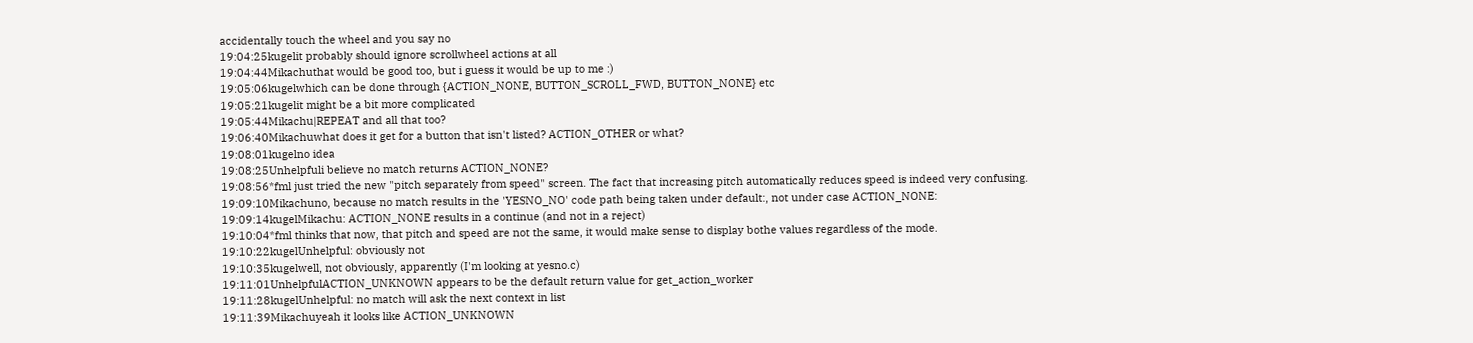accidentally touch the wheel and you say no
19:04:25kugelit probably should ignore scrollwheel actions at all
19:04:44Mikachuthat would be good too, but i guess it would be up to me :)
19:05:06kugelwhich can be done through {ACTION_NONE, BUTTON_SCROLL_FWD, BUTTON_NONE} etc
19:05:21kugelit might be a bit more complicated
19:05:44Mikachu|REPEAT and all that too?
19:06:40Mikachuwhat does it get for a button that isn't listed? ACTION_OTHER or what?
19:08:01kugelno idea
19:08:25Unhelpfuli believe no match returns ACTION_NONE?
19:08:56*fml just tried the new "pitch separately from speed" screen. The fact that increasing pitch automatically reduces speed is indeed very confusing.
19:09:10Mikachuno, because no match results in the 'YESNO_NO' code path being taken under default:, not under case ACTION_NONE:
19:09:14kugelMikachu: ACTION_NONE results in a continue (and not in a reject)
19:10:04*fml thinks that now, that pitch and speed are not the same, it would make sense to display bothe values regardless of the mode.
19:10:22kugelUnhelpful: obviously not
19:10:35kugelwell, not obviously, apparently (I'm looking at yesno.c)
19:11:01UnhelpfulACTION_UNKNOWN appears to be the default return value for get_action_worker
19:11:28kugelUnhelpful: no match will ask the next context in list
19:11:39Mikachuyeah it looks like ACTION_UNKNOWN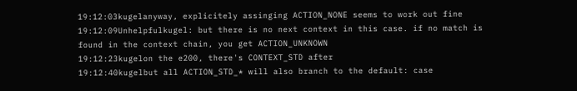19:12:03kugelanyway, explicitely assinging ACTION_NONE seems to work out fine
19:12:09Unhelpfulkugel: but there is no next context in this case. if no match is found in the context chain, you get ACTION_UNKNOWN
19:12:23kugelon the e200, there's CONTEXT_STD after
19:12:40kugelbut all ACTION_STD_* will also branch to the default: case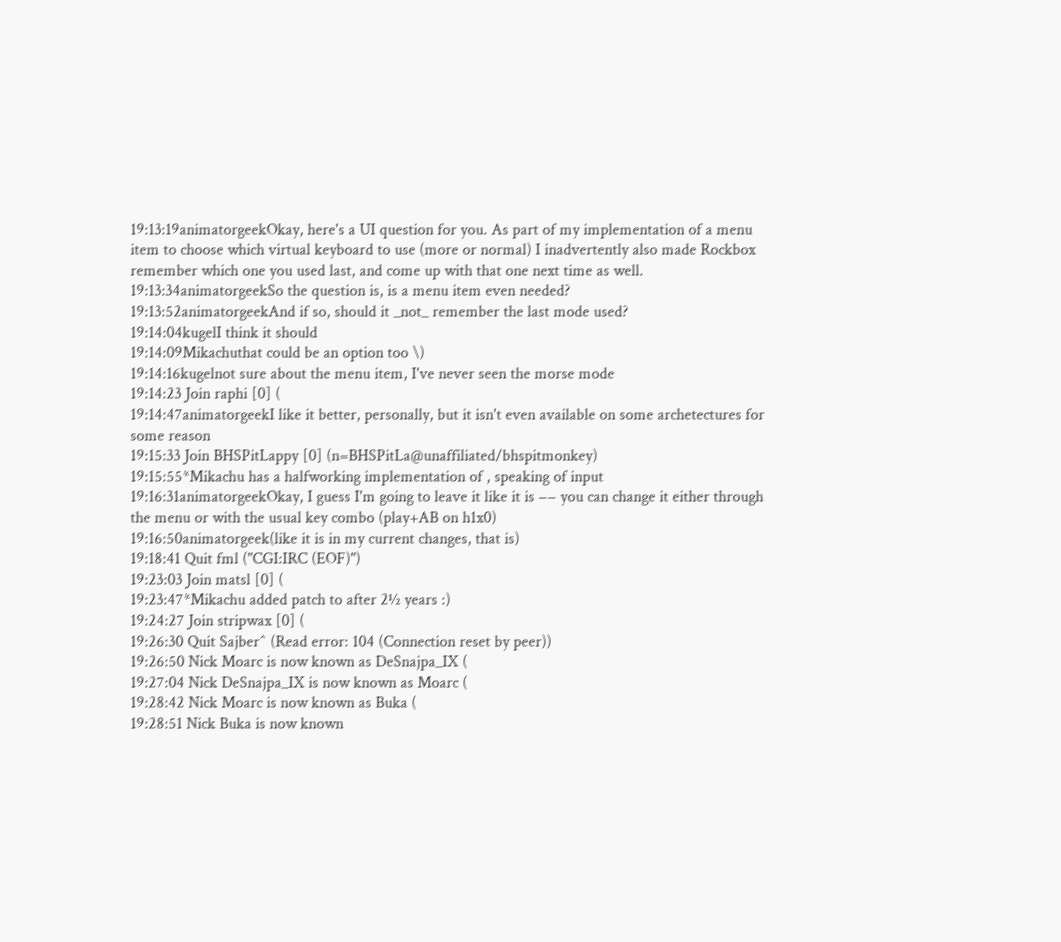19:13:19animatorgeekOkay, here's a UI question for you. As part of my implementation of a menu item to choose which virtual keyboard to use (more or normal) I inadvertently also made Rockbox remember which one you used last, and come up with that one next time as well.
19:13:34animatorgeekSo the question is, is a menu item even needed?
19:13:52animatorgeekAnd if so, should it _not_ remember the last mode used?
19:14:04kugelI think it should
19:14:09Mikachuthat could be an option too \)
19:14:16kugelnot sure about the menu item, I've never seen the morse mode
19:14:23 Join raphi [0] (
19:14:47animatorgeekI like it better, personally, but it isn't even available on some archetectures for some reason
19:15:33 Join BHSPitLappy [0] (n=BHSPitLa@unaffiliated/bhspitmonkey)
19:15:55*Mikachu has a halfworking implementation of , speaking of input
19:16:31animatorgeekOkay, I guess I'm going to leave it like it is −− you can change it either through the menu or with the usual key combo (play+AB on h1x0)
19:16:50animatorgeek(like it is in my current changes, that is)
19:18:41 Quit fml ("CGI:IRC (EOF)")
19:23:03 Join matsl [0] (
19:23:47*Mikachu added patch to after 2½ years :)
19:24:27 Join stripwax [0] (
19:26:30 Quit Sajber^ (Read error: 104 (Connection reset by peer))
19:26:50 Nick Moarc is now known as DeSnajpa_IX (
19:27:04 Nick DeSnajpa_IX is now known as Moarc (
19:28:42 Nick Moarc is now known as Buka (
19:28:51 Nick Buka is now known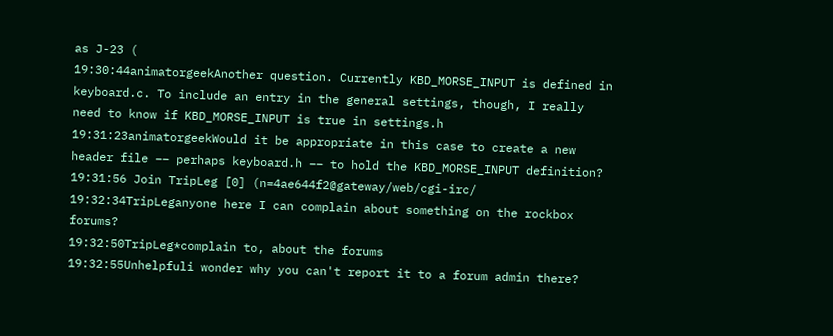as J-23 (
19:30:44animatorgeekAnother question. Currently KBD_MORSE_INPUT is defined in keyboard.c. To include an entry in the general settings, though, I really need to know if KBD_MORSE_INPUT is true in settings.h
19:31:23animatorgeekWould it be appropriate in this case to create a new header file −− perhaps keyboard.h −− to hold the KBD_MORSE_INPUT definition?
19:31:56 Join TripLeg [0] (n=4ae644f2@gateway/web/cgi-irc/
19:32:34TripLeganyone here I can complain about something on the rockbox forums?
19:32:50TripLeg*complain to, about the forums
19:32:55Unhelpfuli wonder why you can't report it to a forum admin there?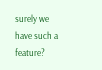surely we have such a feature?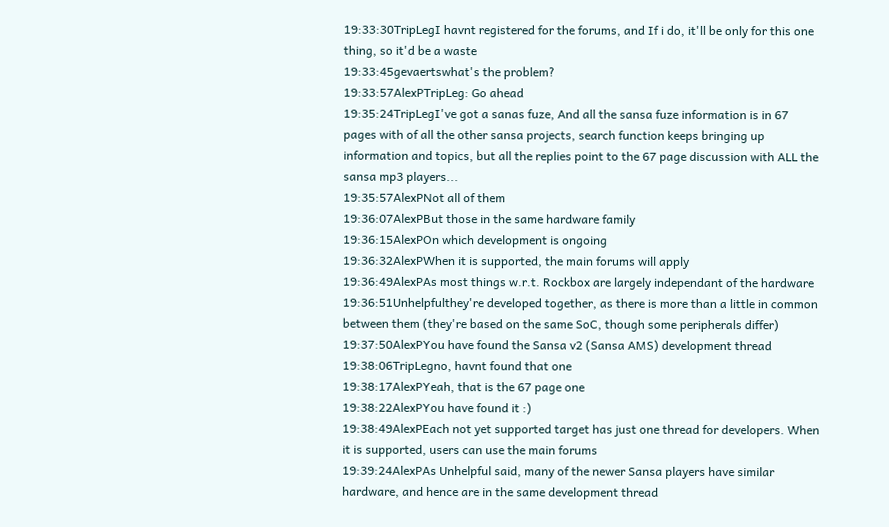19:33:30TripLegI havnt registered for the forums, and If i do, it'll be only for this one thing, so it'd be a waste
19:33:45gevaertswhat's the problem?
19:33:57AlexPTripLeg: Go ahead
19:35:24TripLegI've got a sanas fuze, And all the sansa fuze information is in 67 pages with of all the other sansa projects, search function keeps bringing up information and topics, but all the replies point to the 67 page discussion with ALL the sansa mp3 players...
19:35:57AlexPNot all of them
19:36:07AlexPBut those in the same hardware family
19:36:15AlexPOn which development is ongoing
19:36:32AlexPWhen it is supported, the main forums will apply
19:36:49AlexPAs most things w.r.t. Rockbox are largely independant of the hardware
19:36:51Unhelpfulthey're developed together, as there is more than a little in common between them (they're based on the same SoC, though some peripherals differ)
19:37:50AlexPYou have found the Sansa v2 (Sansa AMS) development thread
19:38:06TripLegno, havnt found that one
19:38:17AlexPYeah, that is the 67 page one
19:38:22AlexPYou have found it :)
19:38:49AlexPEach not yet supported target has just one thread for developers. When it is supported, users can use the main forums
19:39:24AlexPAs Unhelpful said, many of the newer Sansa players have similar hardware, and hence are in the same development thread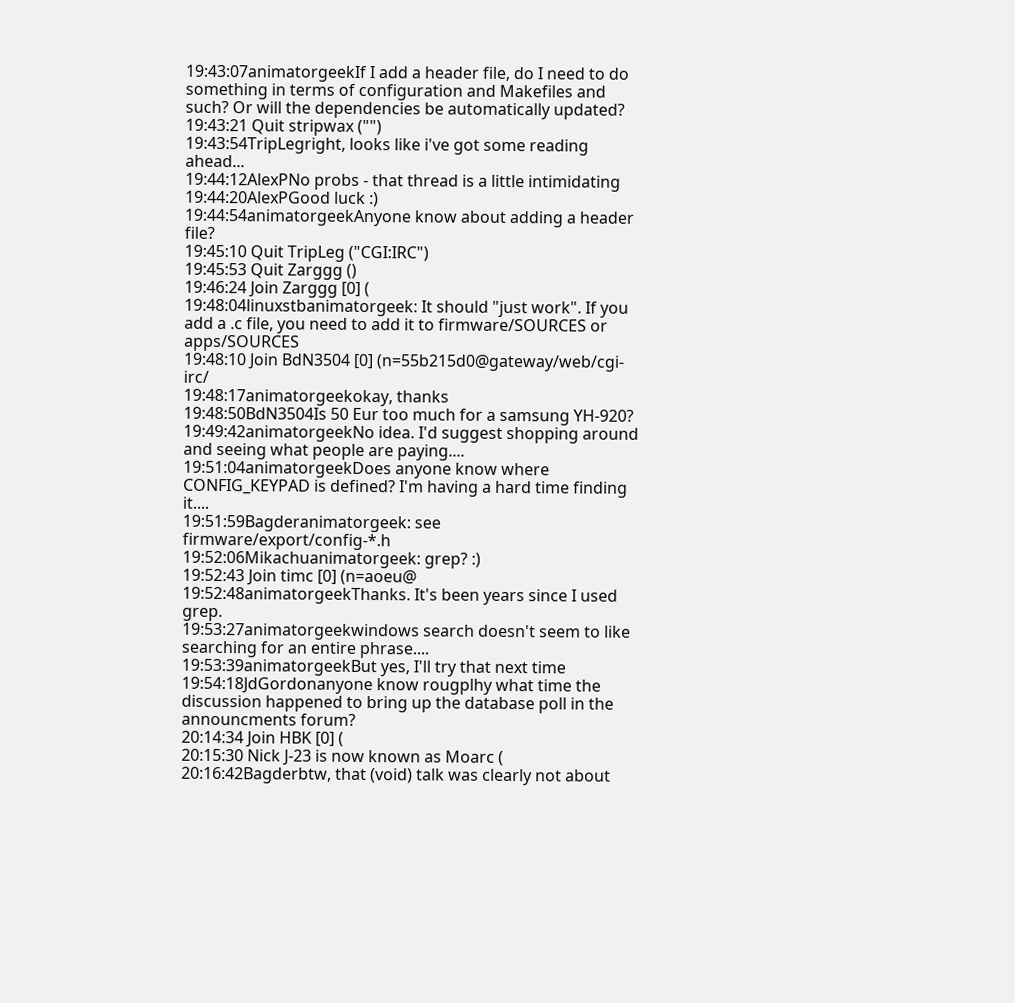19:43:07animatorgeekIf I add a header file, do I need to do something in terms of configuration and Makefiles and such? Or will the dependencies be automatically updated?
19:43:21 Quit stripwax ("")
19:43:54TripLegright, looks like i've got some reading ahead...
19:44:12AlexPNo probs - that thread is a little intimidating
19:44:20AlexPGood luck :)
19:44:54animatorgeekAnyone know about adding a header file?
19:45:10 Quit TripLeg ("CGI:IRC")
19:45:53 Quit Zarggg ()
19:46:24 Join Zarggg [0] (
19:48:04linuxstbanimatorgeek: It should "just work". If you add a .c file, you need to add it to firmware/SOURCES or apps/SOURCES
19:48:10 Join BdN3504 [0] (n=55b215d0@gateway/web/cgi-irc/
19:48:17animatorgeekokay, thanks
19:48:50BdN3504Is 50 Eur too much for a samsung YH-920?
19:49:42animatorgeekNo idea. I'd suggest shopping around and seeing what people are paying....
19:51:04animatorgeekDoes anyone know where CONFIG_KEYPAD is defined? I'm having a hard time finding it....
19:51:59Bagderanimatorgeek: see firmware/export/config-*.h
19:52:06Mikachuanimatorgeek: grep? :)
19:52:43 Join timc [0] (n=aoeu@
19:52:48animatorgeekThanks. It's been years since I used grep.
19:53:27animatorgeekwindows search doesn't seem to like searching for an entire phrase....
19:53:39animatorgeekBut yes, I'll try that next time
19:54:18JdGordonanyone know rougplhy what time the discussion happened to bring up the database poll in the announcments forum?
20:14:34 Join HBK [0] (
20:15:30 Nick J-23 is now known as Moarc (
20:16:42Bagderbtw, that (void) talk was clearly not about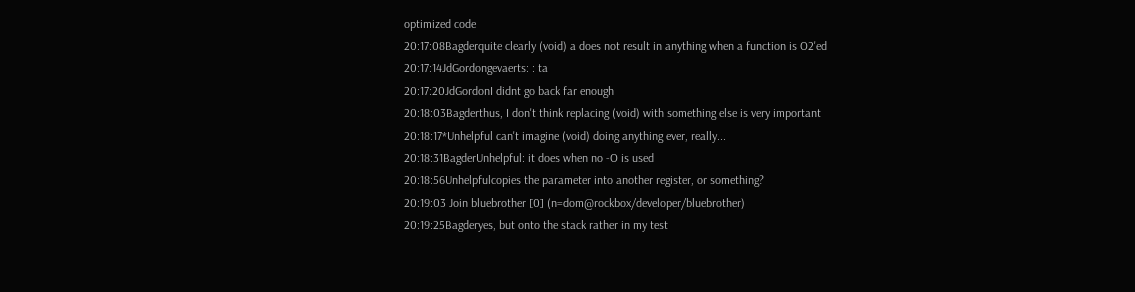optimized code
20:17:08Bagderquite clearly (void) a does not result in anything when a function is O2'ed
20:17:14JdGordongevaerts: : ta
20:17:20JdGordonI didnt go back far enough
20:18:03Bagderthus, I don't think replacing (void) with something else is very important
20:18:17*Unhelpful can't imagine (void) doing anything ever, really...
20:18:31BagderUnhelpful: it does when no -O is used
20:18:56Unhelpfulcopies the parameter into another register, or something?
20:19:03 Join bluebrother [0] (n=dom@rockbox/developer/bluebrother)
20:19:25Bagderyes, but onto the stack rather in my test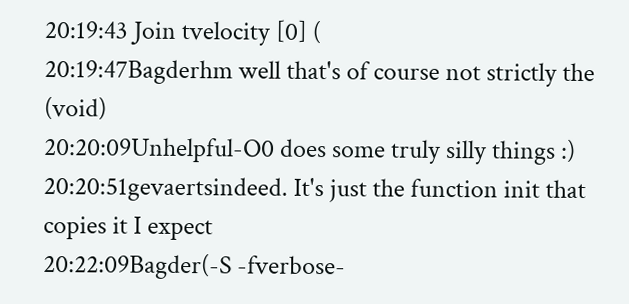20:19:43 Join tvelocity [0] (
20:19:47Bagderhm well that's of course not strictly the (void)
20:20:09Unhelpful-O0 does some truly silly things :)
20:20:51gevaertsindeed. It's just the function init that copies it I expect
20:22:09Bagder(-S -fverbose-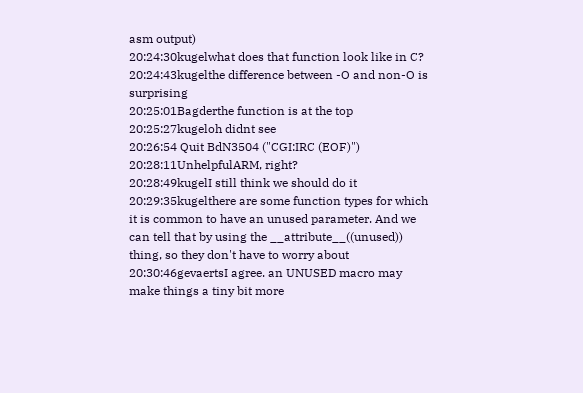asm output)
20:24:30kugelwhat does that function look like in C?
20:24:43kugelthe difference between -O and non-O is surprising
20:25:01Bagderthe function is at the top
20:25:27kugeloh didnt see
20:26:54 Quit BdN3504 ("CGI:IRC (EOF)")
20:28:11UnhelpfulARM, right?
20:28:49kugelI still think we should do it
20:29:35kugelthere are some function types for which it is common to have an unused parameter. And we can tell that by using the __attribute__((unused)) thing, so they don't have to worry about
20:30:46gevaertsI agree. an UNUSED macro may make things a tiny bit more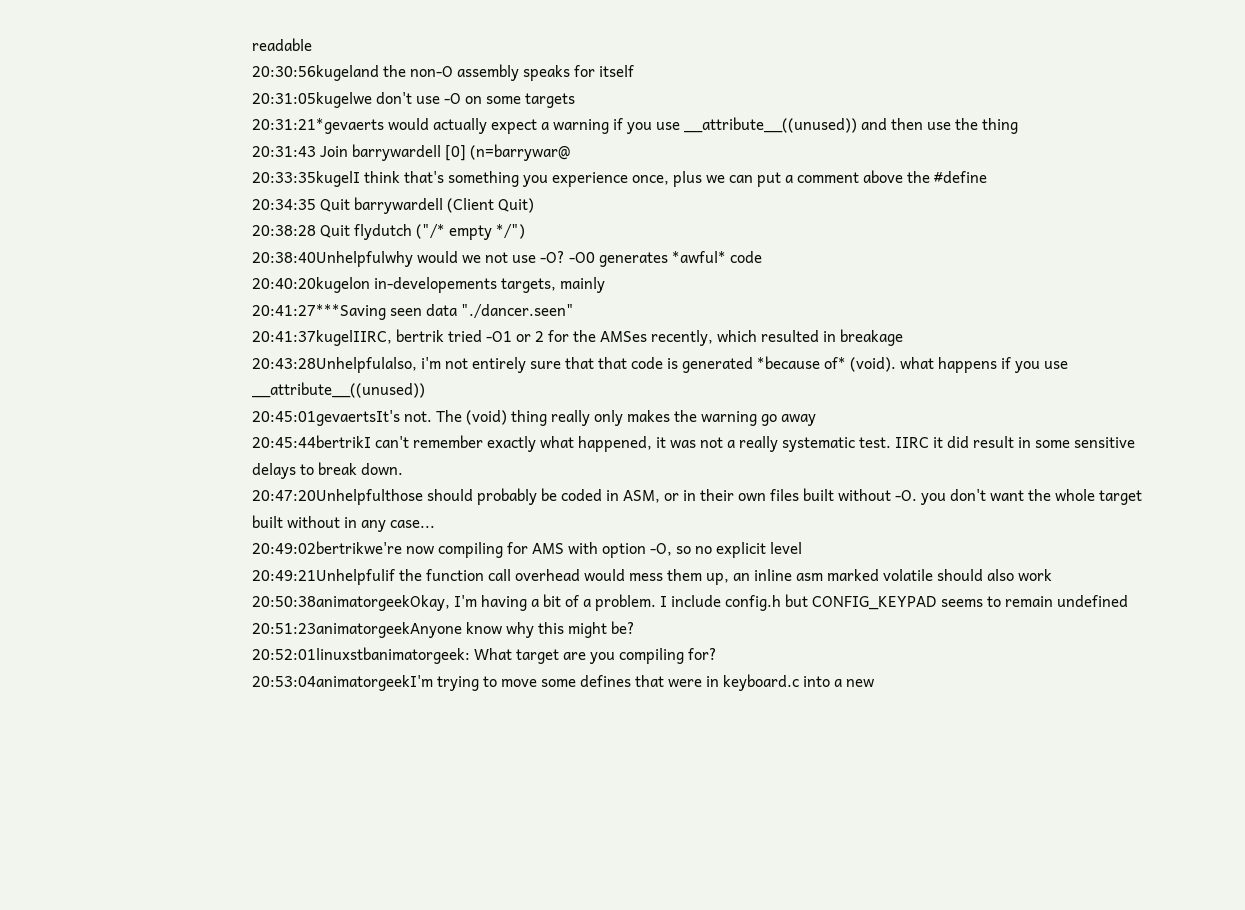readable
20:30:56kugeland the non-O assembly speaks for itself
20:31:05kugelwe don't use -O on some targets
20:31:21*gevaerts would actually expect a warning if you use __attribute__((unused)) and then use the thing
20:31:43 Join barrywardell [0] (n=barrywar@
20:33:35kugelI think that's something you experience once, plus we can put a comment above the #define
20:34:35 Quit barrywardell (Client Quit)
20:38:28 Quit flydutch ("/* empty */")
20:38:40Unhelpfulwhy would we not use -O? -O0 generates *awful* code
20:40:20kugelon in-developements targets, mainly
20:41:27***Saving seen data "./dancer.seen"
20:41:37kugelIIRC, bertrik tried -O1 or 2 for the AMSes recently, which resulted in breakage
20:43:28Unhelpfulalso, i'm not entirely sure that that code is generated *because of* (void). what happens if you use __attribute__((unused))
20:45:01gevaertsIt's not. The (void) thing really only makes the warning go away
20:45:44bertrikI can't remember exactly what happened, it was not a really systematic test. IIRC it did result in some sensitive delays to break down.
20:47:20Unhelpfulthose should probably be coded in ASM, or in their own files built without -O. you don't want the whole target built without in any case...
20:49:02bertrikwe're now compiling for AMS with option -O, so no explicit level
20:49:21Unhelpfulif the function call overhead would mess them up, an inline asm marked volatile should also work
20:50:38animatorgeekOkay, I'm having a bit of a problem. I include config.h but CONFIG_KEYPAD seems to remain undefined
20:51:23animatorgeekAnyone know why this might be?
20:52:01linuxstbanimatorgeek: What target are you compiling for?
20:53:04animatorgeekI'm trying to move some defines that were in keyboard.c into a new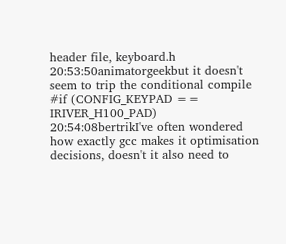header file, keyboard.h
20:53:50animatorgeekbut it doesn't seem to trip the conditional compile #if (CONFIG_KEYPAD == IRIVER_H100_PAD)
20:54:08bertrikI've often wondered how exactly gcc makes it optimisation decisions, doesn't it also need to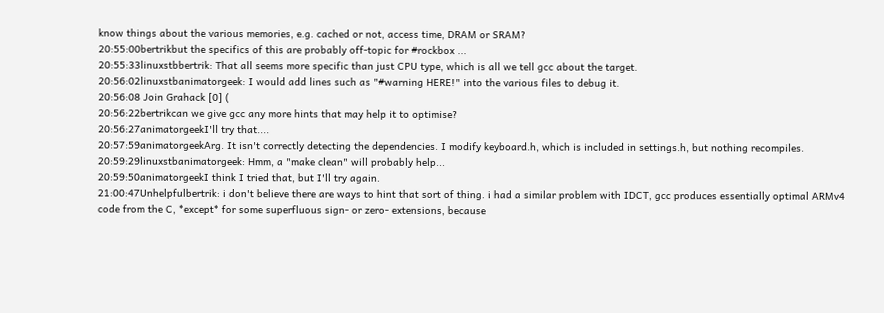know things about the various memories, e.g. cached or not, access time, DRAM or SRAM?
20:55:00bertrikbut the specifics of this are probably off-topic for #rockbox ...
20:55:33linuxstbbertrik: That all seems more specific than just CPU type, which is all we tell gcc about the target.
20:56:02linuxstbanimatorgeek: I would add lines such as "#warning HERE!" into the various files to debug it.
20:56:08 Join Grahack [0] (
20:56:22bertrikcan we give gcc any more hints that may help it to optimise?
20:56:27animatorgeekI'll try that....
20:57:59animatorgeekArg. It isn't correctly detecting the dependencies. I modify keyboard.h, which is included in settings.h, but nothing recompiles.
20:59:29linuxstbanimatorgeek: Hmm, a "make clean" will probably help...
20:59:50animatorgeekI think I tried that, but I'll try again.
21:00:47Unhelpfulbertrik: i don't believe there are ways to hint that sort of thing. i had a similar problem with IDCT, gcc produces essentially optimal ARMv4 code from the C, *except* for some superfluous sign- or zero- extensions, because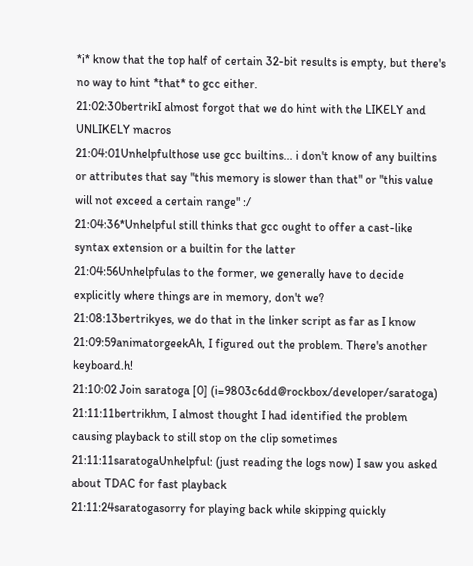*i* know that the top half of certain 32-bit results is empty, but there's no way to hint *that* to gcc either.
21:02:30bertrikI almost forgot that we do hint with the LIKELY and UNLIKELY macros
21:04:01Unhelpfulthose use gcc builtins... i don't know of any builtins or attributes that say "this memory is slower than that" or "this value will not exceed a certain range" :/
21:04:36*Unhelpful still thinks that gcc ought to offer a cast-like syntax extension or a builtin for the latter
21:04:56Unhelpfulas to the former, we generally have to decide explicitly where things are in memory, don't we?
21:08:13bertrikyes, we do that in the linker script as far as I know
21:09:59animatorgeekAh, I figured out the problem. There's another keyboard.h!
21:10:02 Join saratoga [0] (i=9803c6dd@rockbox/developer/saratoga)
21:11:11bertrikhm, I almost thought I had identified the problem causing playback to still stop on the clip sometimes
21:11:11saratogaUnhelpful: (just reading the logs now) I saw you asked about TDAC for fast playback
21:11:24saratogasorry for playing back while skipping quickly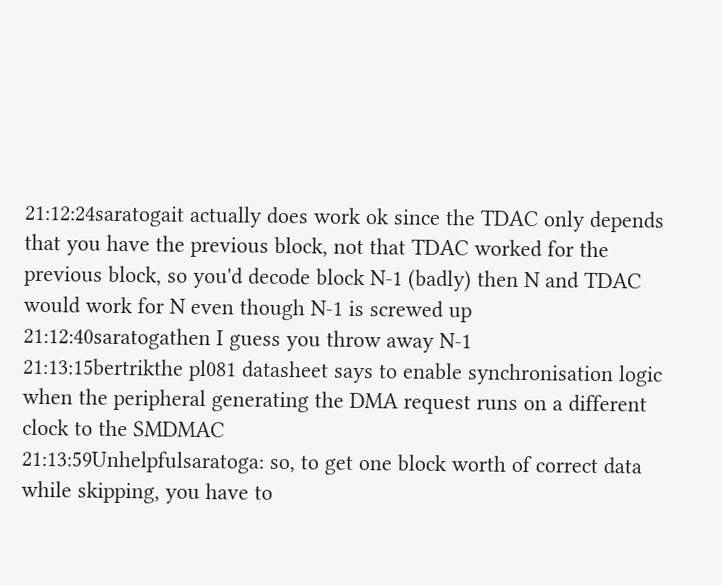21:12:24saratogait actually does work ok since the TDAC only depends that you have the previous block, not that TDAC worked for the previous block, so you'd decode block N-1 (badly) then N and TDAC would work for N even though N-1 is screwed up
21:12:40saratogathen I guess you throw away N-1
21:13:15bertrikthe pl081 datasheet says to enable synchronisation logic when the peripheral generating the DMA request runs on a different clock to the SMDMAC
21:13:59Unhelpfulsaratoga: so, to get one block worth of correct data while skipping, you have to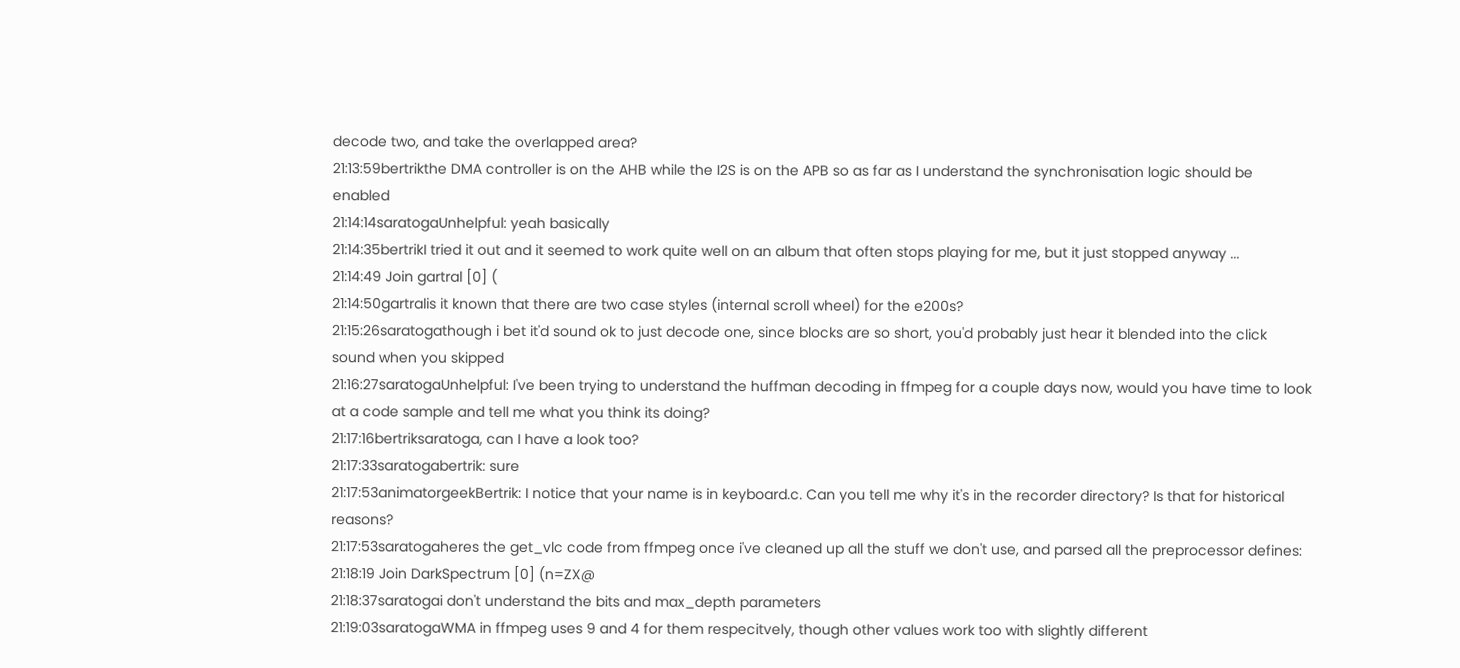decode two, and take the overlapped area?
21:13:59bertrikthe DMA controller is on the AHB while the I2S is on the APB so as far as I understand the synchronisation logic should be enabled
21:14:14saratogaUnhelpful: yeah basically
21:14:35bertrikI tried it out and it seemed to work quite well on an album that often stops playing for me, but it just stopped anyway ...
21:14:49 Join gartral [0] (
21:14:50gartralis it known that there are two case styles (internal scroll wheel) for the e200s?
21:15:26saratogathough i bet it'd sound ok to just decode one, since blocks are so short, you'd probably just hear it blended into the click sound when you skipped
21:16:27saratogaUnhelpful: I've been trying to understand the huffman decoding in ffmpeg for a couple days now, would you have time to look at a code sample and tell me what you think its doing?
21:17:16bertriksaratoga, can I have a look too?
21:17:33saratogabertrik: sure
21:17:53animatorgeekBertrik: I notice that your name is in keyboard.c. Can you tell me why it's in the recorder directory? Is that for historical reasons?
21:17:53saratogaheres the get_vlc code from ffmpeg once i've cleaned up all the stuff we don't use, and parsed all the preprocessor defines:
21:18:19 Join DarkSpectrum [0] (n=ZX@
21:18:37saratogai don't understand the bits and max_depth parameters
21:19:03saratogaWMA in ffmpeg uses 9 and 4 for them respecitvely, though other values work too with slightly different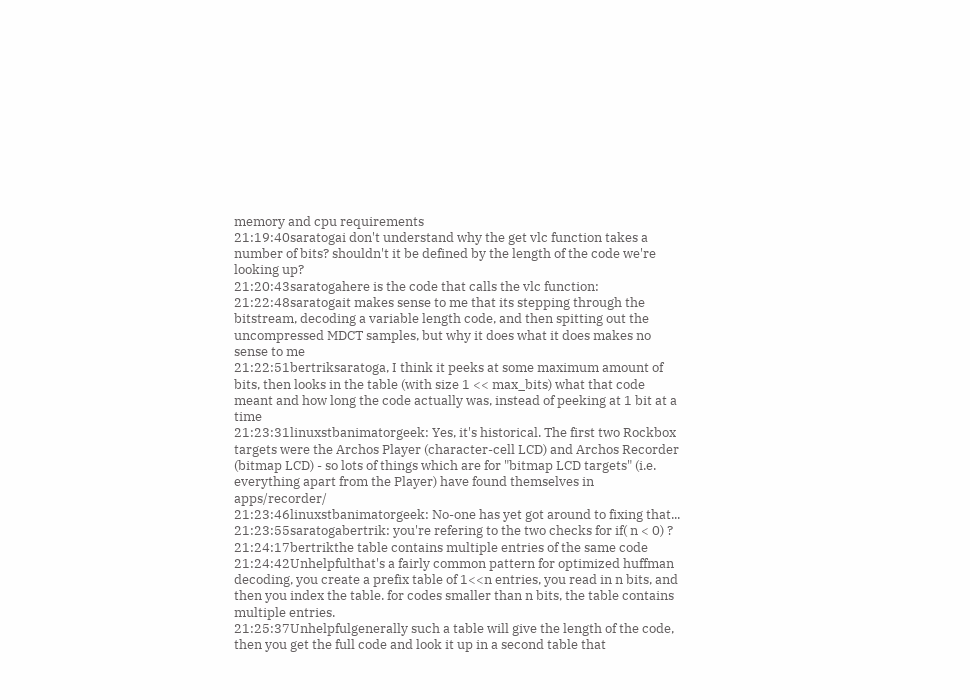memory and cpu requirements
21:19:40saratogai don't understand why the get vlc function takes a number of bits? shouldn't it be defined by the length of the code we're looking up?
21:20:43saratogahere is the code that calls the vlc function:
21:22:48saratogait makes sense to me that its stepping through the bitstream, decoding a variable length code, and then spitting out the uncompressed MDCT samples, but why it does what it does makes no sense to me
21:22:51bertriksaratoga, I think it peeks at some maximum amount of bits, then looks in the table (with size 1 << max_bits) what that code meant and how long the code actually was, instead of peeking at 1 bit at a time
21:23:31linuxstbanimatorgeek: Yes, it's historical. The first two Rockbox targets were the Archos Player (character-cell LCD) and Archos Recorder (bitmap LCD) - so lots of things which are for "bitmap LCD targets" (i.e. everything apart from the Player) have found themselves in apps/recorder/
21:23:46linuxstbanimatorgeek: No-one has yet got around to fixing that...
21:23:55saratogabertrik: you're refering to the two checks for if( n < 0) ?
21:24:17bertrikthe table contains multiple entries of the same code
21:24:42Unhelpfulthat's a fairly common pattern for optimized huffman decoding, you create a prefix table of 1<<n entries, you read in n bits, and then you index the table. for codes smaller than n bits, the table contains multiple entries.
21:25:37Unhelpfulgenerally such a table will give the length of the code, then you get the full code and look it up in a second table that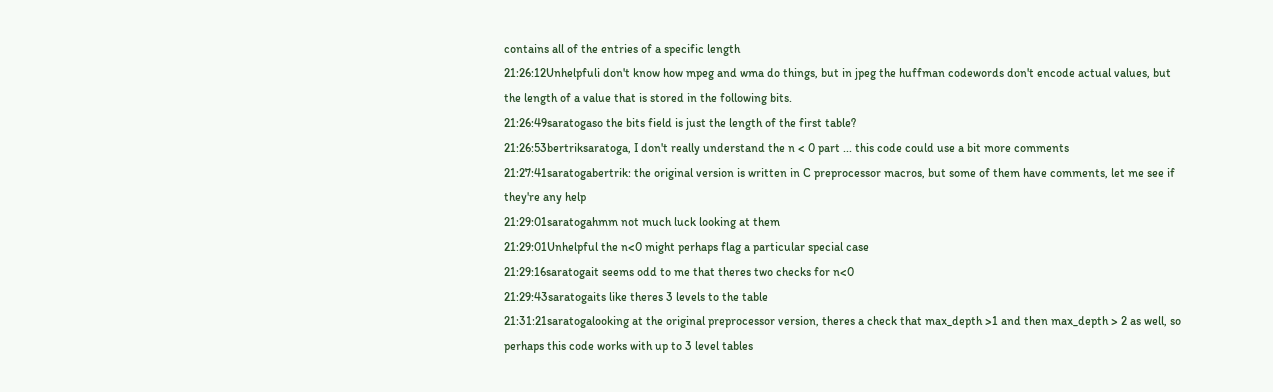contains all of the entries of a specific length
21:26:12Unhelpfuli don't know how mpeg and wma do things, but in jpeg the huffman codewords don't encode actual values, but the length of a value that is stored in the following bits.
21:26:49saratogaso the bits field is just the length of the first table?
21:26:53bertriksaratoga, I don't really understand the n < 0 part ... this code could use a bit more comments
21:27:41saratogabertrik: the original version is written in C preprocessor macros, but some of them have comments, let me see if they're any help
21:29:01saratogahmm not much luck looking at them
21:29:01Unhelpful the n<0 might perhaps flag a particular special case
21:29:16saratogait seems odd to me that theres two checks for n<0
21:29:43saratogaits like theres 3 levels to the table
21:31:21saratogalooking at the original preprocessor version, theres a check that max_depth >1 and then max_depth > 2 as well, so perhaps this code works with up to 3 level tables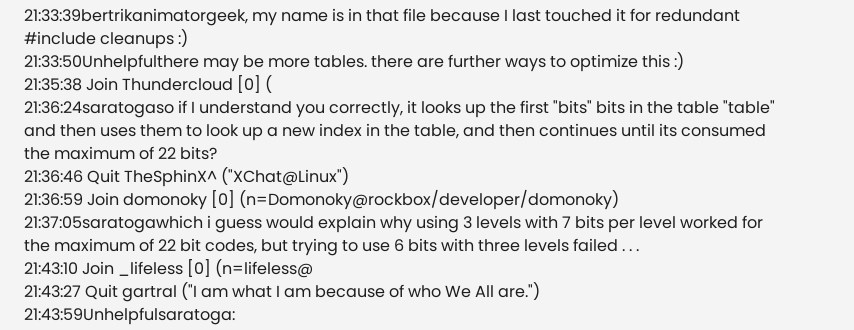21:33:39bertrikanimatorgeek, my name is in that file because I last touched it for redundant #include cleanups :)
21:33:50Unhelpfulthere may be more tables. there are further ways to optimize this :)
21:35:38 Join Thundercloud [0] (
21:36:24saratogaso if I understand you correctly, it looks up the first "bits" bits in the table "table" and then uses them to look up a new index in the table, and then continues until its consumed the maximum of 22 bits?
21:36:46 Quit TheSphinX^ ("XChat@Linux")
21:36:59 Join domonoky [0] (n=Domonoky@rockbox/developer/domonoky)
21:37:05saratogawhich i guess would explain why using 3 levels with 7 bits per level worked for the maximum of 22 bit codes, but trying to use 6 bits with three levels failed . . .
21:43:10 Join _lifeless [0] (n=lifeless@
21:43:27 Quit gartral ("I am what I am because of who We All are.")
21:43:59Unhelpfulsaratoga: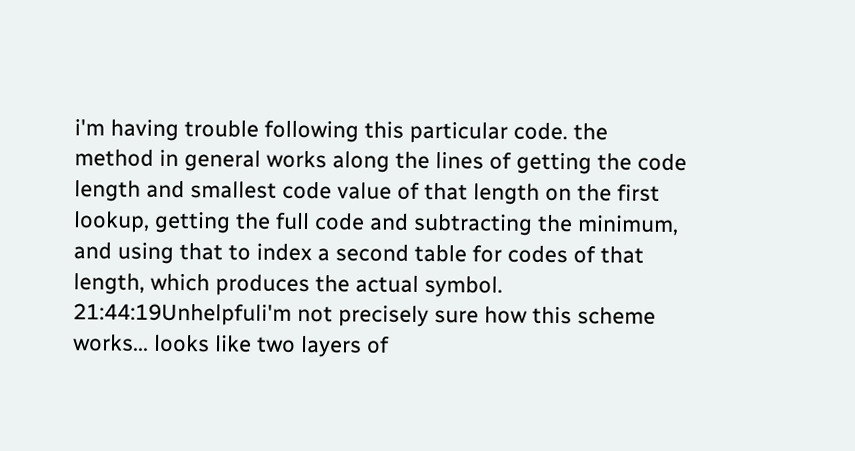i'm having trouble following this particular code. the method in general works along the lines of getting the code length and smallest code value of that length on the first lookup, getting the full code and subtracting the minimum, and using that to index a second table for codes of that length, which produces the actual symbol.
21:44:19Unhelpfuli'm not precisely sure how this scheme works... looks like two layers of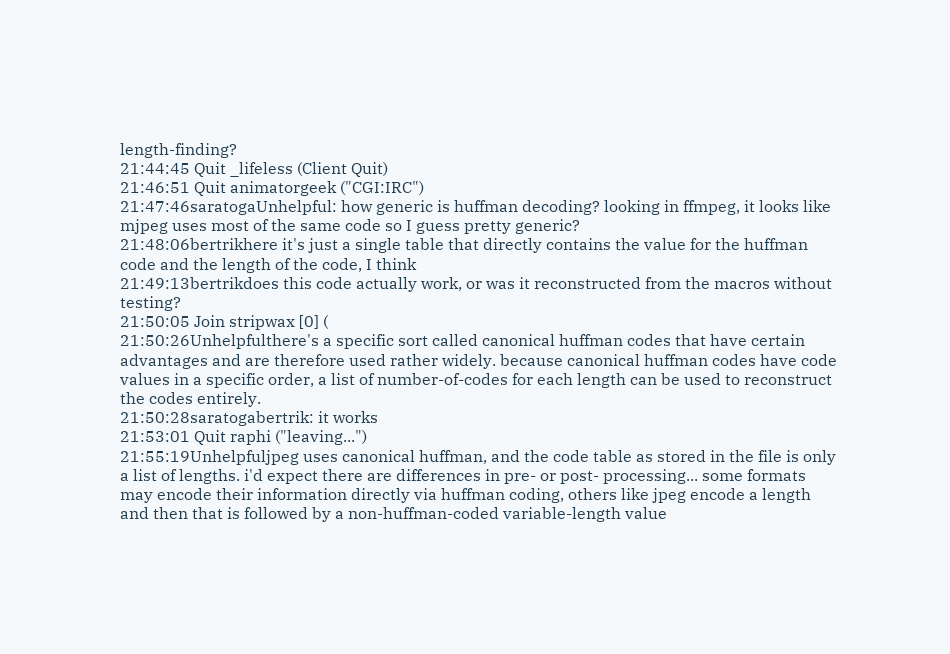length-finding?
21:44:45 Quit _lifeless (Client Quit)
21:46:51 Quit animatorgeek ("CGI:IRC")
21:47:46saratogaUnhelpful: how generic is huffman decoding? looking in ffmpeg, it looks like mjpeg uses most of the same code so I guess pretty generic?
21:48:06bertrikhere it's just a single table that directly contains the value for the huffman code and the length of the code, I think
21:49:13bertrikdoes this code actually work, or was it reconstructed from the macros without testing?
21:50:05 Join stripwax [0] (
21:50:26Unhelpfulthere's a specific sort called canonical huffman codes that have certain advantages and are therefore used rather widely. because canonical huffman codes have code values in a specific order, a list of number-of-codes for each length can be used to reconstruct the codes entirely.
21:50:28saratogabertrik: it works
21:53:01 Quit raphi ("leaving...")
21:55:19Unhelpfuljpeg uses canonical huffman, and the code table as stored in the file is only a list of lengths. i'd expect there are differences in pre- or post- processing... some formats may encode their information directly via huffman coding, others like jpeg encode a length and then that is followed by a non-huffman-coded variable-length value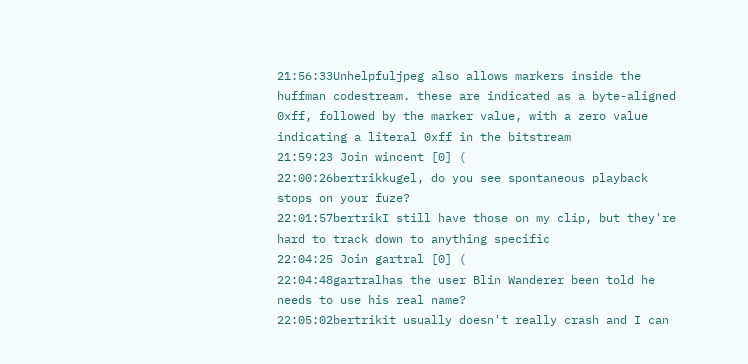21:56:33Unhelpfuljpeg also allows markers inside the huffman codestream. these are indicated as a byte-aligned 0xff, followed by the marker value, with a zero value indicating a literal 0xff in the bitstream
21:59:23 Join wincent [0] (
22:00:26bertrikkugel, do you see spontaneous playback stops on your fuze?
22:01:57bertrikI still have those on my clip, but they're hard to track down to anything specific
22:04:25 Join gartral [0] (
22:04:48gartralhas the user Blin Wanderer been told he needs to use his real name?
22:05:02bertrikit usually doesn't really crash and I can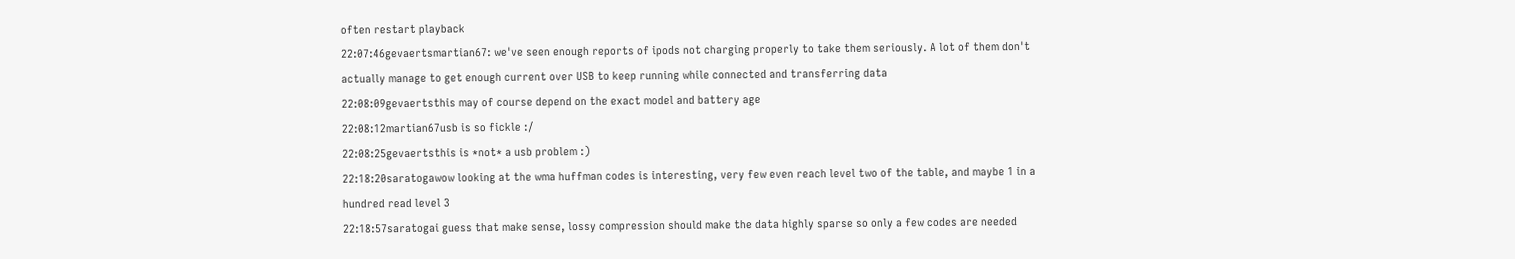often restart playback
22:07:46gevaertsmartian67: we've seen enough reports of ipods not charging properly to take them seriously. A lot of them don't actually manage to get enough current over USB to keep running while connected and transferring data
22:08:09gevaertsthis may of course depend on the exact model and battery age
22:08:12martian67usb is so fickle :/
22:08:25gevaertsthis is *not* a usb problem :)
22:18:20saratogawow looking at the wma huffman codes is interesting, very few even reach level two of the table, and maybe 1 in a hundred read level 3
22:18:57saratogai guess that make sense, lossy compression should make the data highly sparse so only a few codes are needed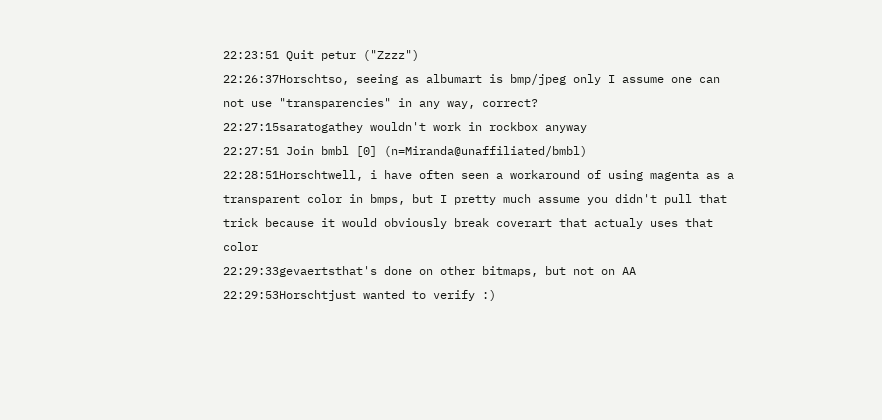22:23:51 Quit petur ("Zzzz")
22:26:37Horschtso, seeing as albumart is bmp/jpeg only I assume one can not use "transparencies" in any way, correct?
22:27:15saratogathey wouldn't work in rockbox anyway
22:27:51 Join bmbl [0] (n=Miranda@unaffiliated/bmbl)
22:28:51Horschtwell, i have often seen a workaround of using magenta as a transparent color in bmps, but I pretty much assume you didn't pull that trick because it would obviously break coverart that actualy uses that color
22:29:33gevaertsthat's done on other bitmaps, but not on AA
22:29:53Horschtjust wanted to verify :)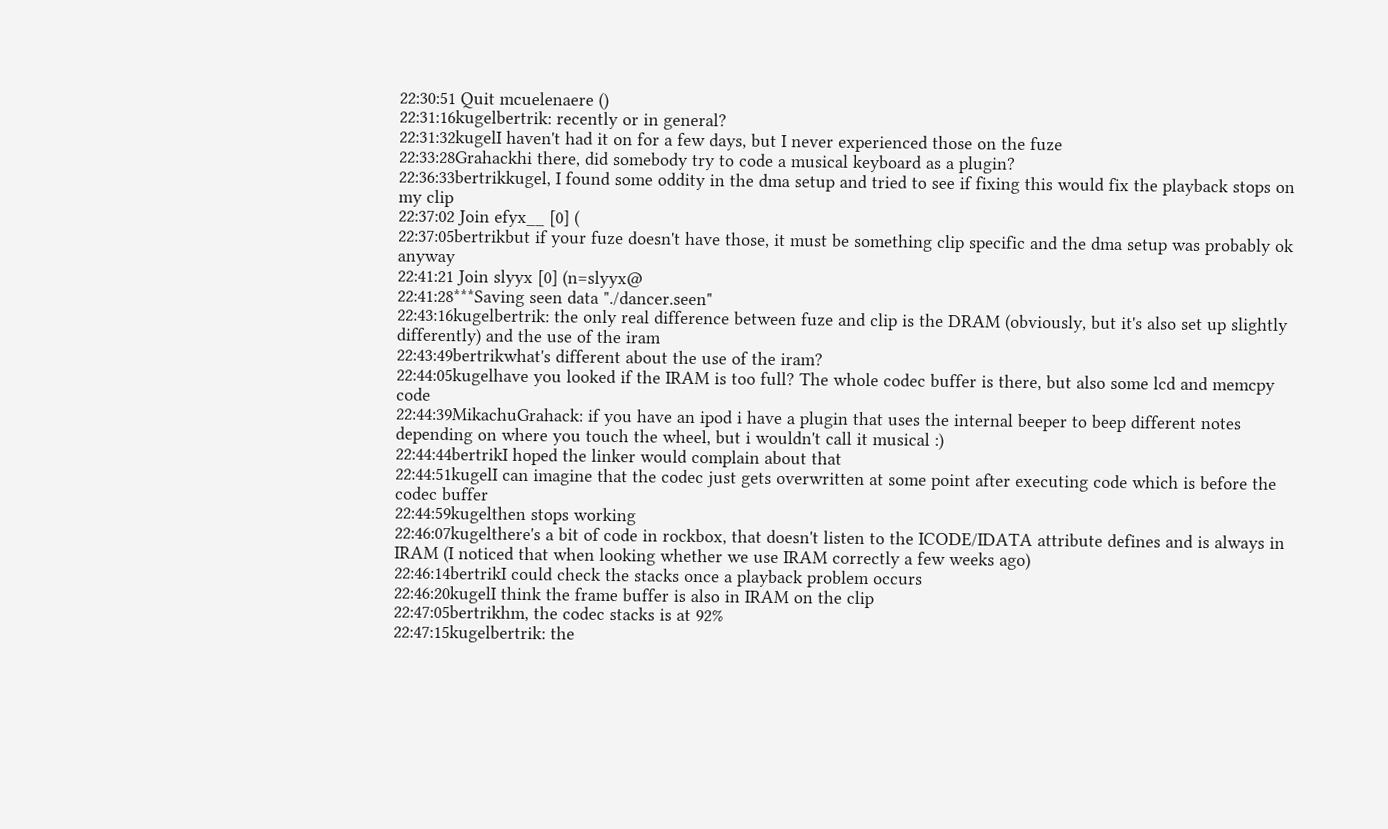22:30:51 Quit mcuelenaere ()
22:31:16kugelbertrik: recently or in general?
22:31:32kugelI haven't had it on for a few days, but I never experienced those on the fuze
22:33:28Grahackhi there, did somebody try to code a musical keyboard as a plugin?
22:36:33bertrikkugel, I found some oddity in the dma setup and tried to see if fixing this would fix the playback stops on my clip
22:37:02 Join efyx__ [0] (
22:37:05bertrikbut if your fuze doesn't have those, it must be something clip specific and the dma setup was probably ok anyway
22:41:21 Join slyyx [0] (n=slyyx@
22:41:28***Saving seen data "./dancer.seen"
22:43:16kugelbertrik: the only real difference between fuze and clip is the DRAM (obviously, but it's also set up slightly differently) and the use of the iram
22:43:49bertrikwhat's different about the use of the iram?
22:44:05kugelhave you looked if the IRAM is too full? The whole codec buffer is there, but also some lcd and memcpy code
22:44:39MikachuGrahack: if you have an ipod i have a plugin that uses the internal beeper to beep different notes depending on where you touch the wheel, but i wouldn't call it musical :)
22:44:44bertrikI hoped the linker would complain about that
22:44:51kugelI can imagine that the codec just gets overwritten at some point after executing code which is before the codec buffer
22:44:59kugelthen stops working
22:46:07kugelthere's a bit of code in rockbox, that doesn't listen to the ICODE/IDATA attribute defines and is always in IRAM (I noticed that when looking whether we use IRAM correctly a few weeks ago)
22:46:14bertrikI could check the stacks once a playback problem occurs
22:46:20kugelI think the frame buffer is also in IRAM on the clip
22:47:05bertrikhm, the codec stacks is at 92%
22:47:15kugelbertrik: the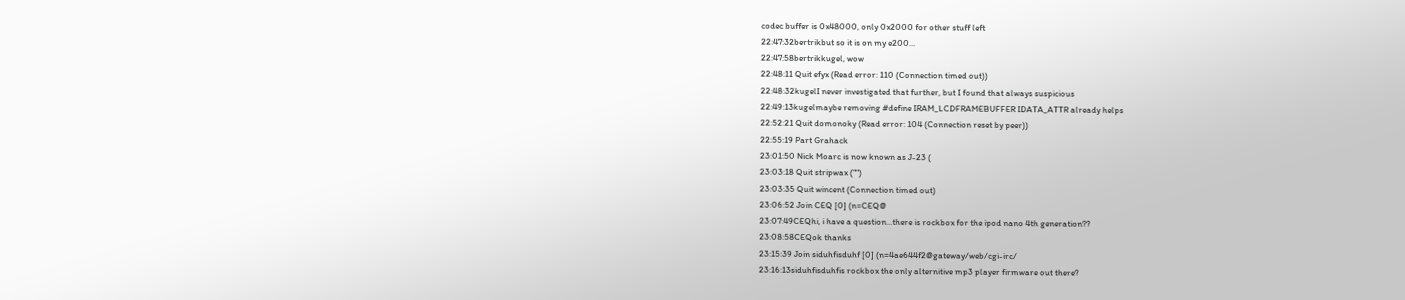codec buffer is 0x48000, only 0x2000 for other stuff left
22:47:32bertrikbut so it is on my e200...
22:47:58bertrikkugel, wow
22:48:11 Quit efyx (Read error: 110 (Connection timed out))
22:48:32kugelI never investigated that further, but I found that always suspicious
22:49:13kugelmaybe removing #define IRAM_LCDFRAMEBUFFER IDATA_ATTR already helps
22:52:21 Quit domonoky (Read error: 104 (Connection reset by peer))
22:55:19 Part Grahack
23:01:50 Nick Moarc is now known as J-23 (
23:03:18 Quit stripwax ("")
23:03:35 Quit wincent (Connection timed out)
23:06:52 Join CEQ [0] (n=CEQ@
23:07:49CEQhi, i have a question...there is rockbox for the ipod nano 4th generation??
23:08:58CEQok thanks
23:15:39 Join siduhfisduhf [0] (n=4ae644f2@gateway/web/cgi-irc/
23:16:13siduhfisduhfis rockbox the only alternitive mp3 player firmware out there?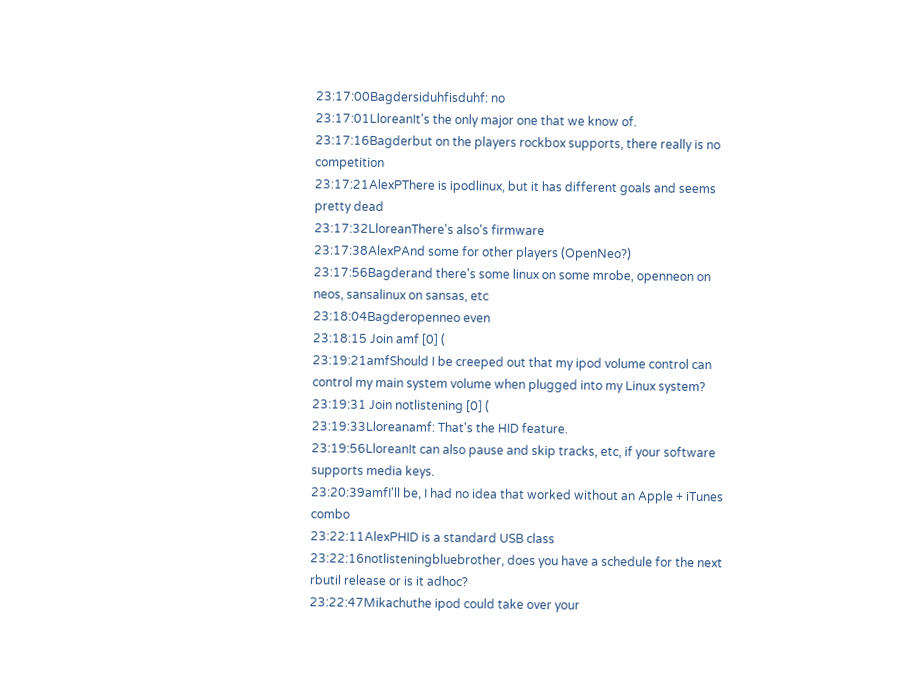23:17:00Bagdersiduhfisduhf: no
23:17:01LloreanIt's the only major one that we know of.
23:17:16Bagderbut on the players rockbox supports, there really is no competition
23:17:21AlexPThere is ipodlinux, but it has different goals and seems pretty dead
23:17:32LloreanThere's also's firmware
23:17:38AlexPAnd some for other players (OpenNeo?)
23:17:56Bagderand there's some linux on some mrobe, openneon on neos, sansalinux on sansas, etc
23:18:04Bagderopenneo even
23:18:15 Join amf [0] (
23:19:21amfShould I be creeped out that my ipod volume control can control my main system volume when plugged into my Linux system?
23:19:31 Join notlistening [0] (
23:19:33Lloreanamf: That's the HID feature.
23:19:56LloreanIt can also pause and skip tracks, etc, if your software supports media keys.
23:20:39amfI'll be, I had no idea that worked without an Apple + iTunes combo
23:22:11AlexPHID is a standard USB class
23:22:16notlisteningbluebrother, does you have a schedule for the next rbutil release or is it adhoc?
23:22:47Mikachuthe ipod could take over your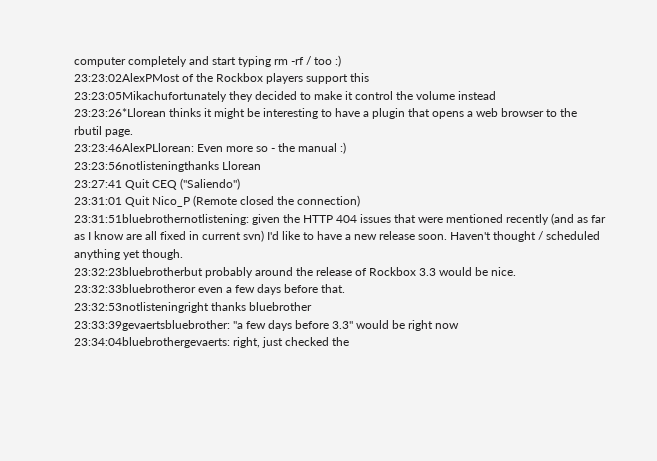computer completely and start typing rm -rf / too :)
23:23:02AlexPMost of the Rockbox players support this
23:23:05Mikachufortunately they decided to make it control the volume instead
23:23:26*Llorean thinks it might be interesting to have a plugin that opens a web browser to the rbutil page.
23:23:46AlexPLlorean: Even more so - the manual :)
23:23:56notlisteningthanks Llorean
23:27:41 Quit CEQ ("Saliendo")
23:31:01 Quit Nico_P (Remote closed the connection)
23:31:51bluebrothernotlistening: given the HTTP 404 issues that were mentioned recently (and as far as I know are all fixed in current svn) I'd like to have a new release soon. Haven't thought / scheduled anything yet though.
23:32:23bluebrotherbut probably around the release of Rockbox 3.3 would be nice.
23:32:33bluebrotheror even a few days before that.
23:32:53notlisteningright thanks bluebrother
23:33:39gevaertsbluebrother: "a few days before 3.3" would be right now
23:34:04bluebrothergevaerts: right, just checked the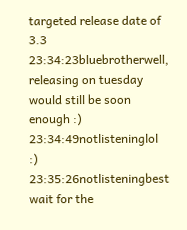targeted release date of 3.3
23:34:23bluebrotherwell, releasing on tuesday would still be soon enough :)
23:34:49notlisteninglol :)
23:35:26notlisteningbest wait for the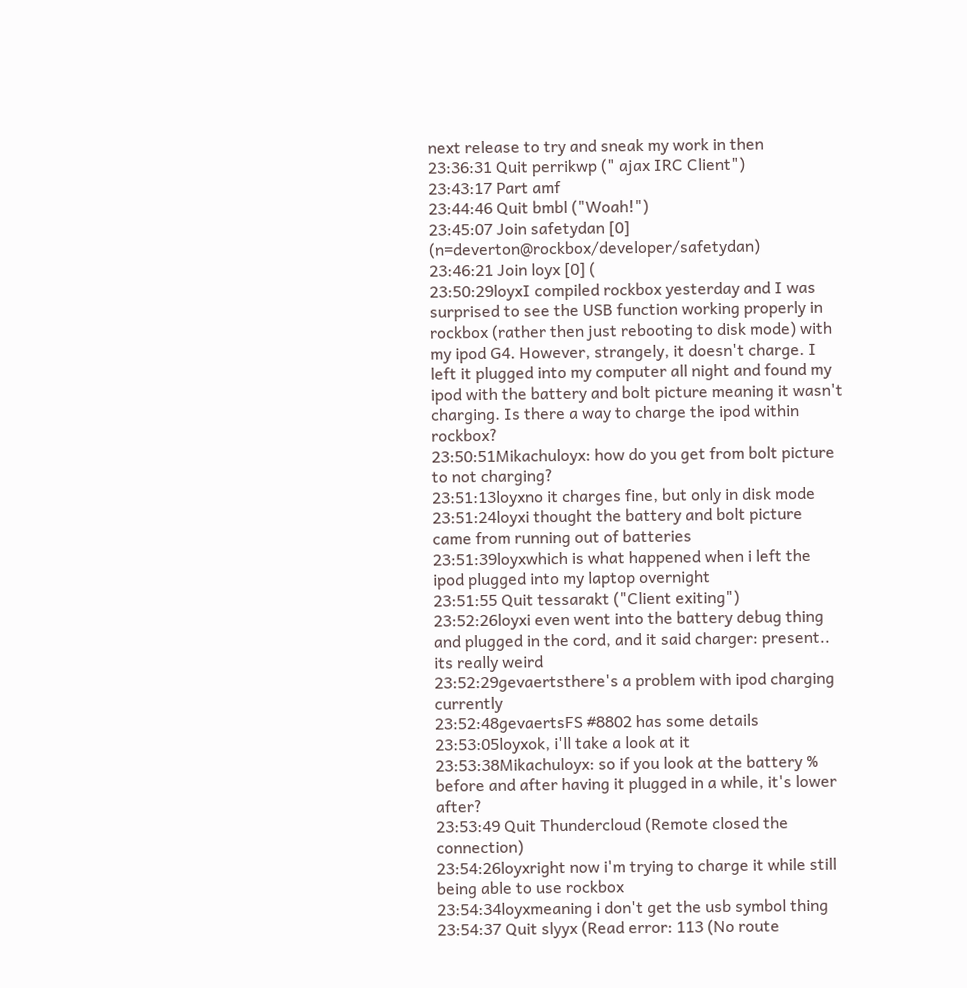next release to try and sneak my work in then
23:36:31 Quit perrikwp (" ajax IRC Client")
23:43:17 Part amf
23:44:46 Quit bmbl ("Woah!")
23:45:07 Join safetydan [0] (n=deverton@rockbox/developer/safetydan)
23:46:21 Join loyx [0] (
23:50:29loyxI compiled rockbox yesterday and I was surprised to see the USB function working properly in rockbox (rather then just rebooting to disk mode) with my ipod G4. However, strangely, it doesn't charge. I left it plugged into my computer all night and found my ipod with the battery and bolt picture meaning it wasn't charging. Is there a way to charge the ipod within rockbox?
23:50:51Mikachuloyx: how do you get from bolt picture to not charging?
23:51:13loyxno it charges fine, but only in disk mode
23:51:24loyxi thought the battery and bolt picture came from running out of batteries
23:51:39loyxwhich is what happened when i left the ipod plugged into my laptop overnight
23:51:55 Quit tessarakt ("Client exiting")
23:52:26loyxi even went into the battery debug thing and plugged in the cord, and it said charger: present.. its really weird
23:52:29gevaertsthere's a problem with ipod charging currently
23:52:48gevaertsFS #8802 has some details
23:53:05loyxok, i'll take a look at it
23:53:38Mikachuloyx: so if you look at the battery % before and after having it plugged in a while, it's lower after?
23:53:49 Quit Thundercloud (Remote closed the connection)
23:54:26loyxright now i'm trying to charge it while still being able to use rockbox
23:54:34loyxmeaning i don't get the usb symbol thing
23:54:37 Quit slyyx (Read error: 113 (No route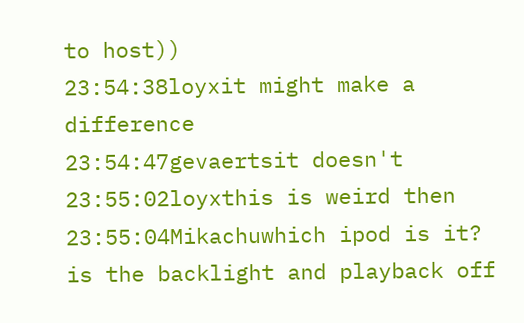to host))
23:54:38loyxit might make a difference
23:54:47gevaertsit doesn't
23:55:02loyxthis is weird then
23:55:04Mikachuwhich ipod is it? is the backlight and playback off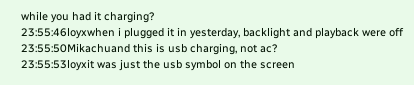while you had it charging?
23:55:46loyxwhen i plugged it in yesterday, backlight and playback were off
23:55:50Mikachuand this is usb charging, not ac?
23:55:53loyxit was just the usb symbol on the screen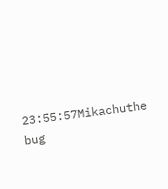23:55:57Mikachuthe bug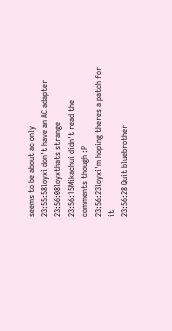seems to be about ac only
23:55:58loyxi don't have an AC adapter
23:56:08loyxthats strange
23:56:15Mikachui didn't read the comments though :P
23:56:23loyxi'm hoping theres a patch for it
23:56:28 Quit bluebrother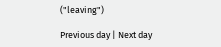("leaving")

Previous day | Next day